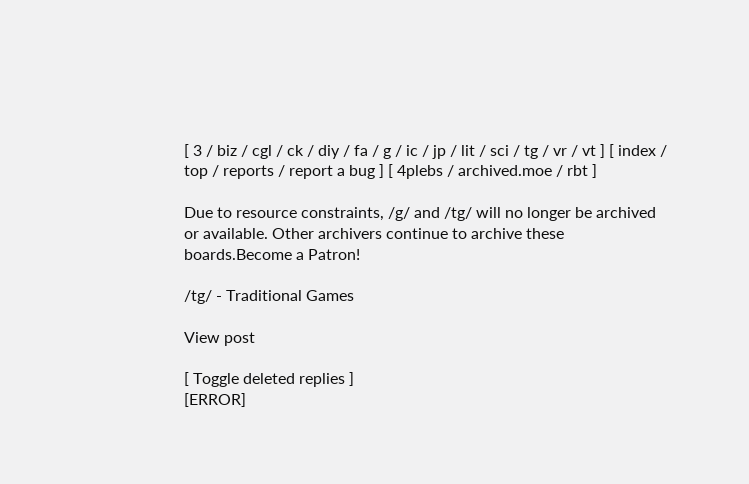[ 3 / biz / cgl / ck / diy / fa / g / ic / jp / lit / sci / tg / vr / vt ] [ index / top / reports / report a bug ] [ 4plebs / archived.moe / rbt ]

Due to resource constraints, /g/ and /tg/ will no longer be archived or available. Other archivers continue to archive these boards.Become a Patron!

/tg/ - Traditional Games

View post

[ Toggle deleted replies ]
[ERROR]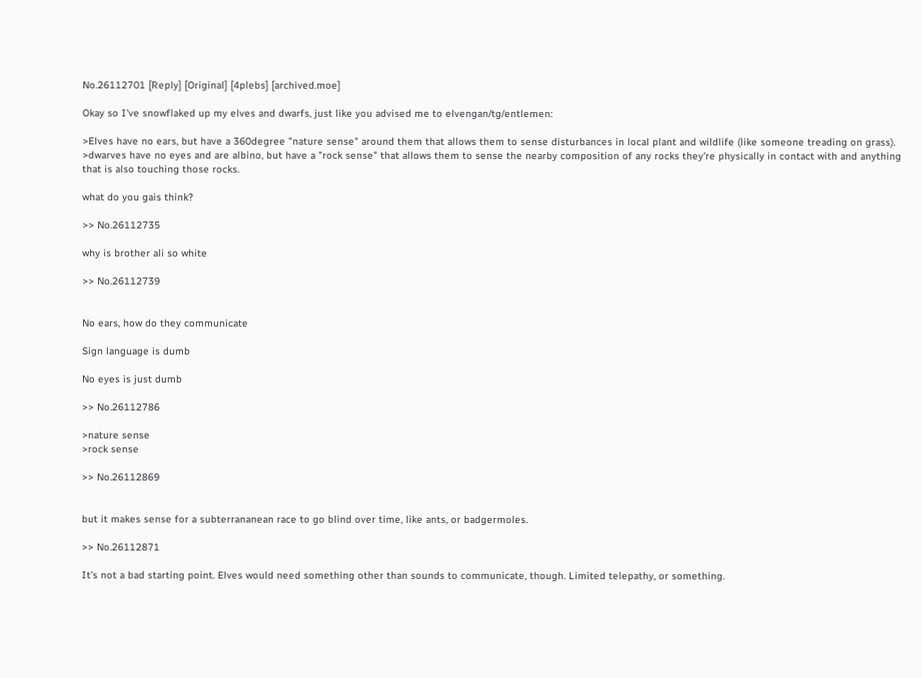No.26112701 [Reply] [Original] [4plebs] [archived.moe]

Okay so I've snowflaked up my elves and dwarfs, just like you advised me to elvengan/tg/entlemen:

>Elves have no ears, but have a 360degree "nature sense" around them that allows them to sense disturbances in local plant and wildlife (like someone treading on grass).
>dwarves have no eyes and are albino, but have a "rock sense" that allows them to sense the nearby composition of any rocks they're physically in contact with and anything that is also touching those rocks.

what do you gais think?

>> No.26112735

why is brother ali so white

>> No.26112739


No ears, how do they communicate

Sign language is dumb

No eyes is just dumb

>> No.26112786

>nature sense
>rock sense

>> No.26112869


but it makes sense for a subterrananean race to go blind over time, like ants, or badgermoles.

>> No.26112871

It's not a bad starting point. Elves would need something other than sounds to communicate, though. Limited telepathy, or something.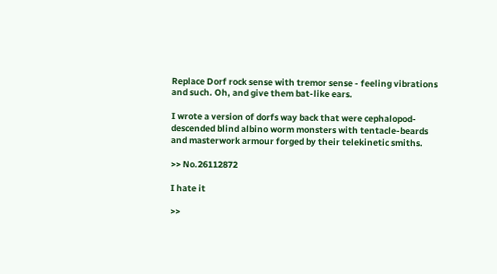Replace Dorf rock sense with tremor sense - feeling vibrations and such. Oh, and give them bat-like ears.

I wrote a version of dorfs way back that were cephalopod-descended blind albino worm monsters with tentacle-beards and masterwork armour forged by their telekinetic smiths.

>> No.26112872

I hate it

>>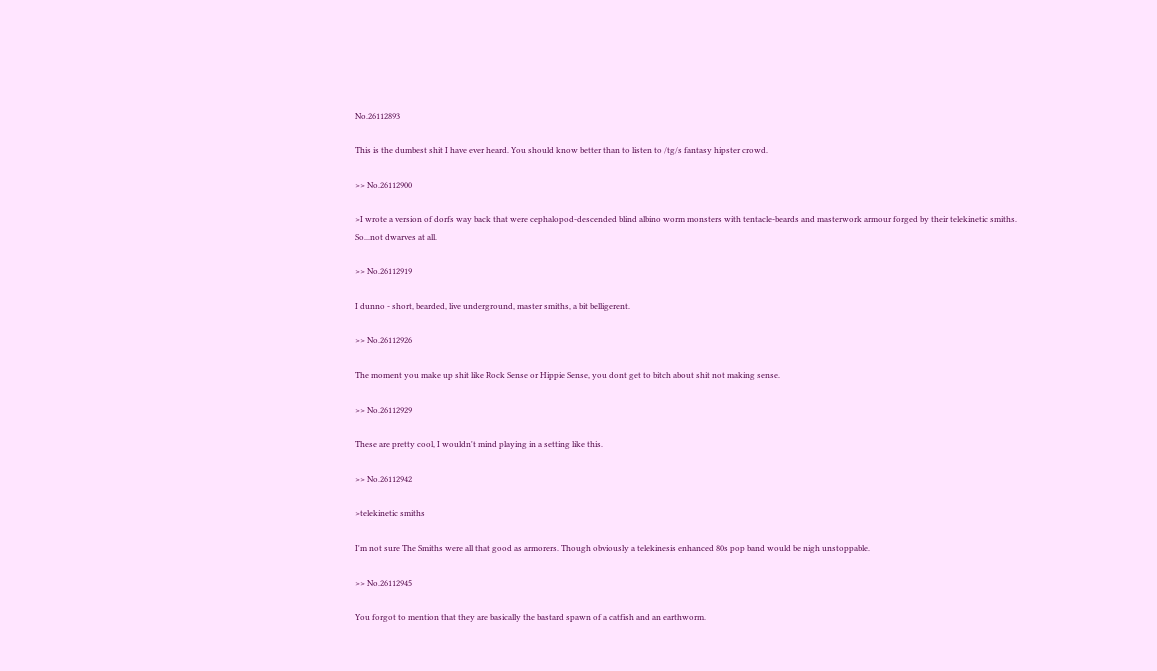No.26112893

This is the dumbest shit I have ever heard. You should know better than to listen to /tg/s fantasy hipster crowd.

>> No.26112900

>I wrote a version of dorfs way back that were cephalopod-descended blind albino worm monsters with tentacle-beards and masterwork armour forged by their telekinetic smiths.
So...not dwarves at all.

>> No.26112919

I dunno - short, bearded, live underground, master smiths, a bit belligerent.

>> No.26112926

The moment you make up shit like Rock Sense or Hippie Sense, you dont get to bitch about shit not making sense.

>> No.26112929

These are pretty cool, I wouldn't mind playing in a setting like this.

>> No.26112942

>telekinetic smiths

I'm not sure The Smiths were all that good as armorers. Though obviously a telekinesis enhanced 80s pop band would be nigh unstoppable.

>> No.26112945

You forgot to mention that they are basically the bastard spawn of a catfish and an earthworm.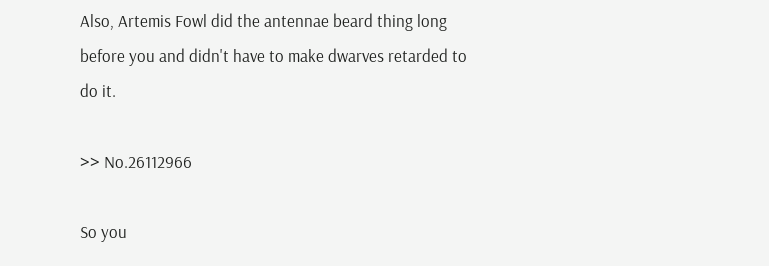Also, Artemis Fowl did the antennae beard thing long before you and didn't have to make dwarves retarded to do it.

>> No.26112966

So you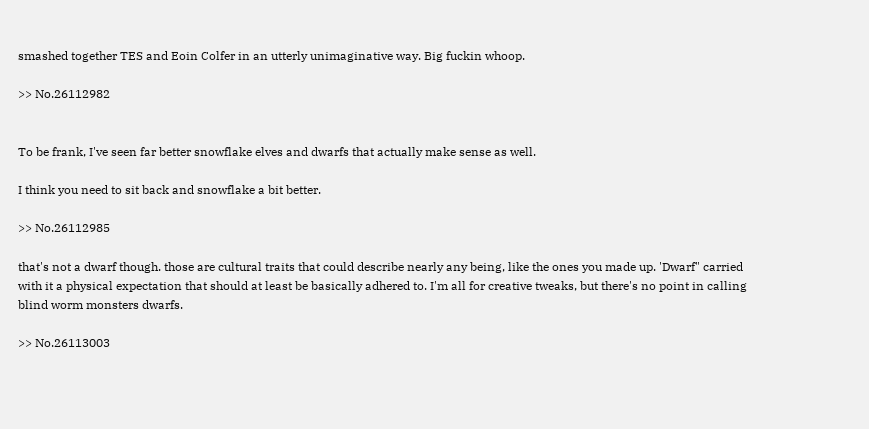smashed together TES and Eoin Colfer in an utterly unimaginative way. Big fuckin whoop.

>> No.26112982


To be frank, I've seen far better snowflake elves and dwarfs that actually make sense as well.

I think you need to sit back and snowflake a bit better.

>> No.26112985

that's not a dwarf though. those are cultural traits that could describe nearly any being, like the ones you made up. 'Dwarf" carried with it a physical expectation that should at least be basically adhered to. I'm all for creative tweaks, but there's no point in calling blind worm monsters dwarfs.

>> No.26113003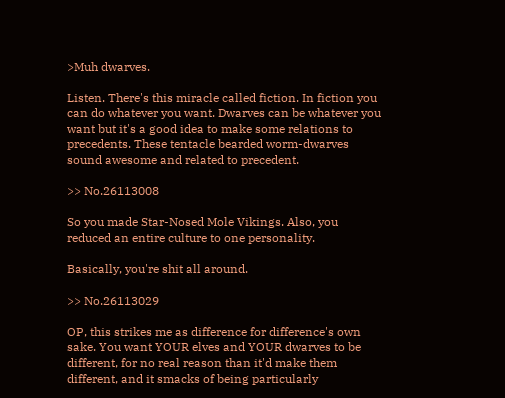>Muh dwarves.

Listen. There's this miracle called fiction. In fiction you can do whatever you want. Dwarves can be whatever you want but it's a good idea to make some relations to precedents. These tentacle bearded worm-dwarves sound awesome and related to precedent.

>> No.26113008

So you made Star-Nosed Mole Vikings. Also, you reduced an entire culture to one personality.

Basically, you're shit all around.

>> No.26113029

OP, this strikes me as difference for difference's own sake. You want YOUR elves and YOUR dwarves to be different, for no real reason than it'd make them different, and it smacks of being particularly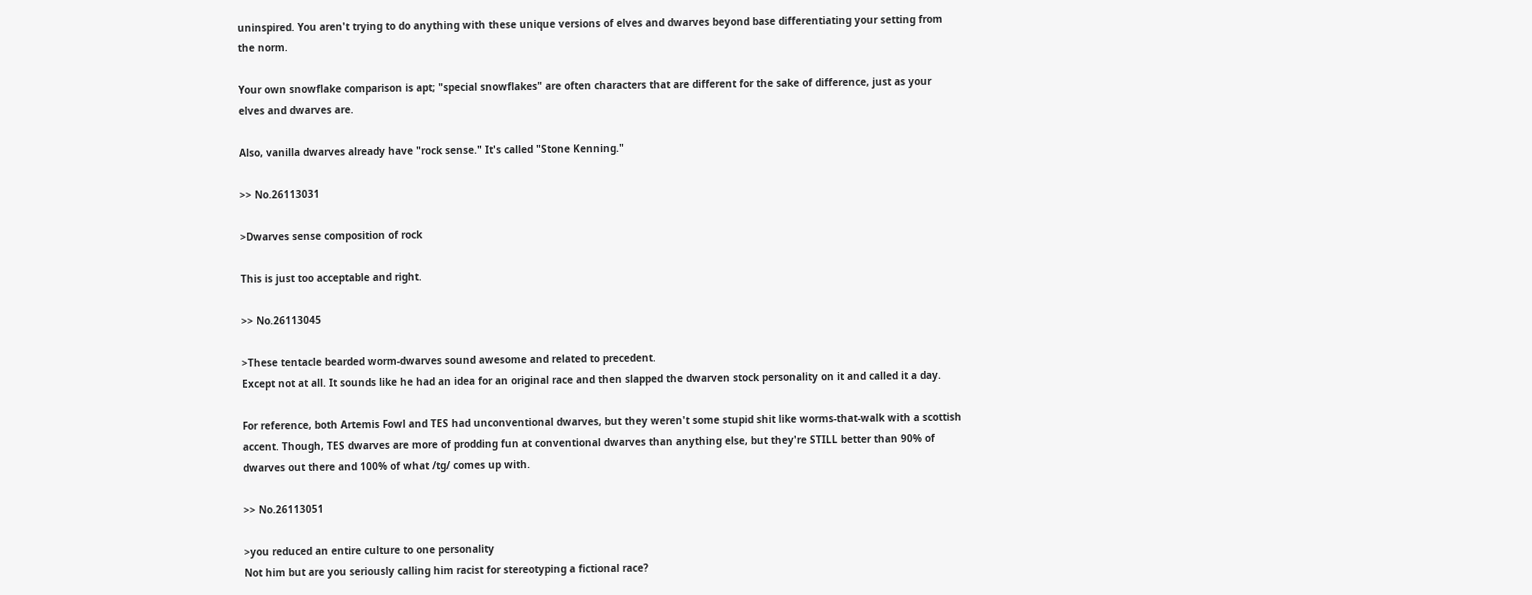uninspired. You aren't trying to do anything with these unique versions of elves and dwarves beyond base differentiating your setting from the norm.

Your own snowflake comparison is apt; "special snowflakes" are often characters that are different for the sake of difference, just as your elves and dwarves are.

Also, vanilla dwarves already have "rock sense." It's called "Stone Kenning."

>> No.26113031

>Dwarves sense composition of rock

This is just too acceptable and right.

>> No.26113045

>These tentacle bearded worm-dwarves sound awesome and related to precedent.
Except not at all. It sounds like he had an idea for an original race and then slapped the dwarven stock personality on it and called it a day.

For reference, both Artemis Fowl and TES had unconventional dwarves, but they weren't some stupid shit like worms-that-walk with a scottish accent. Though, TES dwarves are more of prodding fun at conventional dwarves than anything else, but they're STILL better than 90% of dwarves out there and 100% of what /tg/ comes up with.

>> No.26113051

>you reduced an entire culture to one personality
Not him but are you seriously calling him racist for stereotyping a fictional race?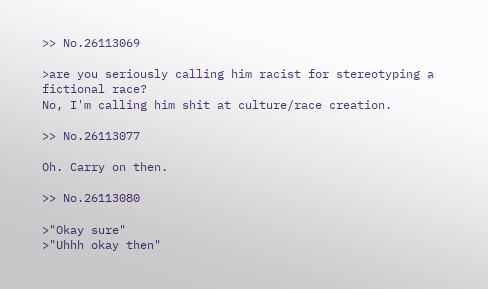>> No.26113069

>are you seriously calling him racist for stereotyping a fictional race?
No, I'm calling him shit at culture/race creation.

>> No.26113077

Oh. Carry on then.

>> No.26113080

>"Okay sure"
>"Uhhh okay then"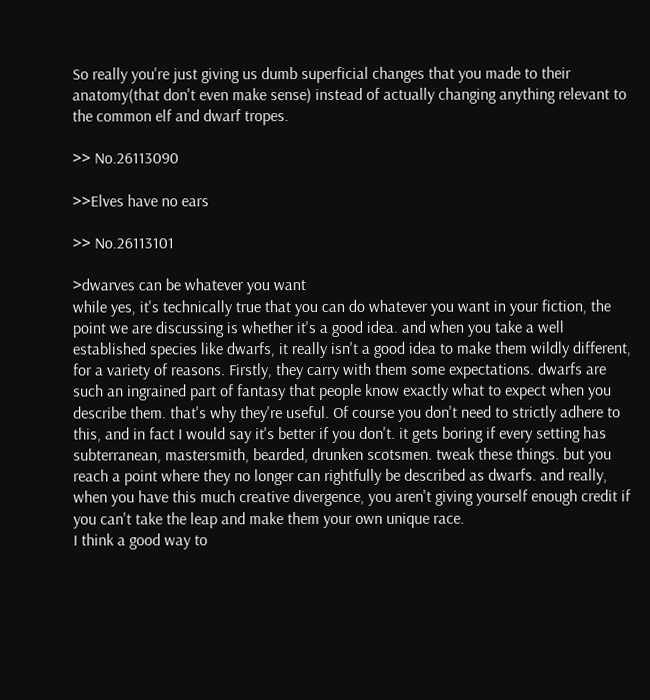So really you're just giving us dumb superficial changes that you made to their anatomy(that don't even make sense) instead of actually changing anything relevant to the common elf and dwarf tropes.

>> No.26113090

>>Elves have no ears

>> No.26113101

>dwarves can be whatever you want
while yes, it's technically true that you can do whatever you want in your fiction, the point we are discussing is whether it's a good idea. and when you take a well established species like dwarfs, it really isn't a good idea to make them wildly different, for a variety of reasons. Firstly, they carry with them some expectations. dwarfs are such an ingrained part of fantasy that people know exactly what to expect when you describe them. that's why they're useful. Of course you don't need to strictly adhere to this, and in fact I would say it's better if you don't. it gets boring if every setting has subterranean, mastersmith, bearded, drunken scotsmen. tweak these things. but you reach a point where they no longer can rightfully be described as dwarfs. and really, when you have this much creative divergence, you aren't giving yourself enough credit if you can't take the leap and make them your own unique race.
I think a good way to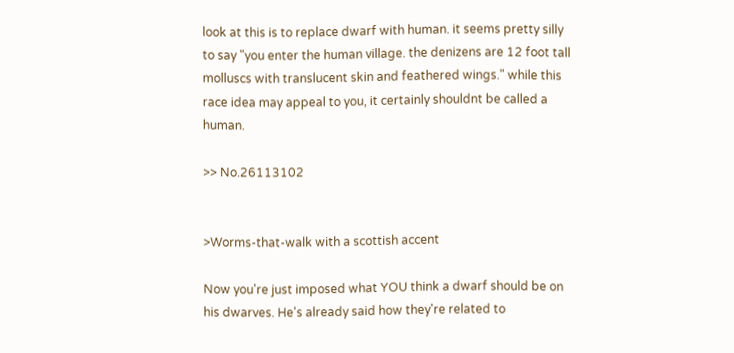look at this is to replace dwarf with human. it seems pretty silly to say "you enter the human village. the denizens are 12 foot tall molluscs with translucent skin and feathered wings." while this race idea may appeal to you, it certainly shouldnt be called a human.

>> No.26113102


>Worms-that-walk with a scottish accent

Now you're just imposed what YOU think a dwarf should be on his dwarves. He's already said how they're related to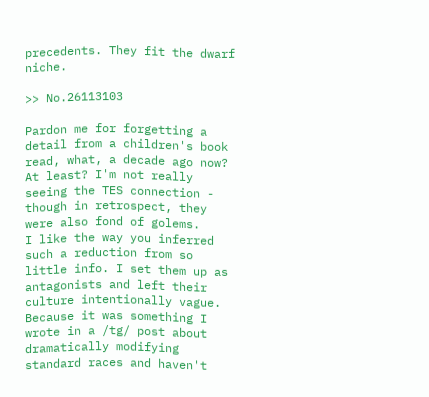precedents. They fit the dwarf niche.

>> No.26113103

Pardon me for forgetting a detail from a children's book read, what, a decade ago now? At least? I'm not really seeing the TES connection - though in retrospect, they were also fond of golems.
I like the way you inferred such a reduction from so little info. I set them up as antagonists and left their culture intentionally vague. Because it was something I wrote in a /tg/ post about dramatically modifying standard races and haven't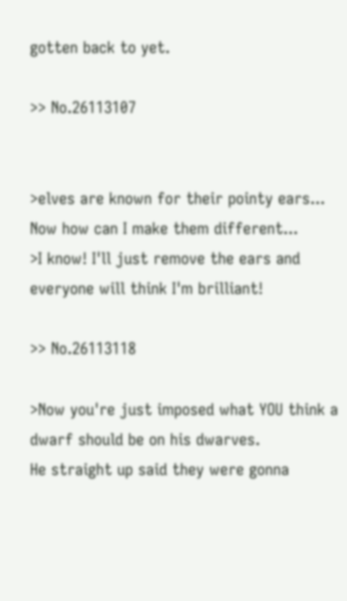gotten back to yet.

>> No.26113107


>elves are known for their pointy ears... Now how can I make them different...
>I know! I'll just remove the ears and everyone will think I'm brilliant!

>> No.26113118

>Now you're just imposed what YOU think a dwarf should be on his dwarves.
He straight up said they were gonna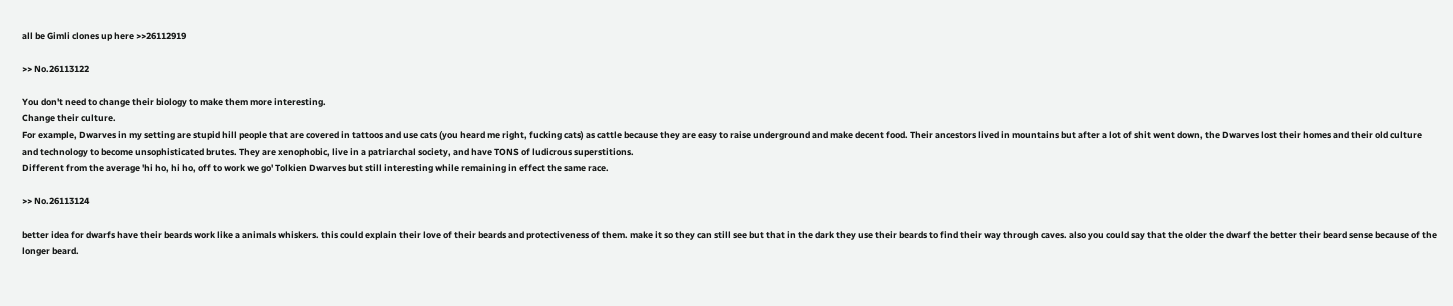all be Gimli clones up here >>26112919

>> No.26113122

You don't need to change their biology to make them more interesting.
Change their culture.
For example, Dwarves in my setting are stupid hill people that are covered in tattoos and use cats (you heard me right, fucking cats) as cattle because they are easy to raise underground and make decent food. Their ancestors lived in mountains but after a lot of shit went down, the Dwarves lost their homes and their old culture and technology to become unsophisticated brutes. They are xenophobic, live in a patriarchal society, and have TONS of ludicrous superstitions.
Different from the average 'hi ho, hi ho, off to work we go' Tolkien Dwarves but still interesting while remaining in effect the same race.

>> No.26113124

better idea for dwarfs have their beards work like a animals whiskers. this could explain their love of their beards and protectiveness of them. make it so they can still see but that in the dark they use their beards to find their way through caves. also you could say that the older the dwarf the better their beard sense because of the longer beard.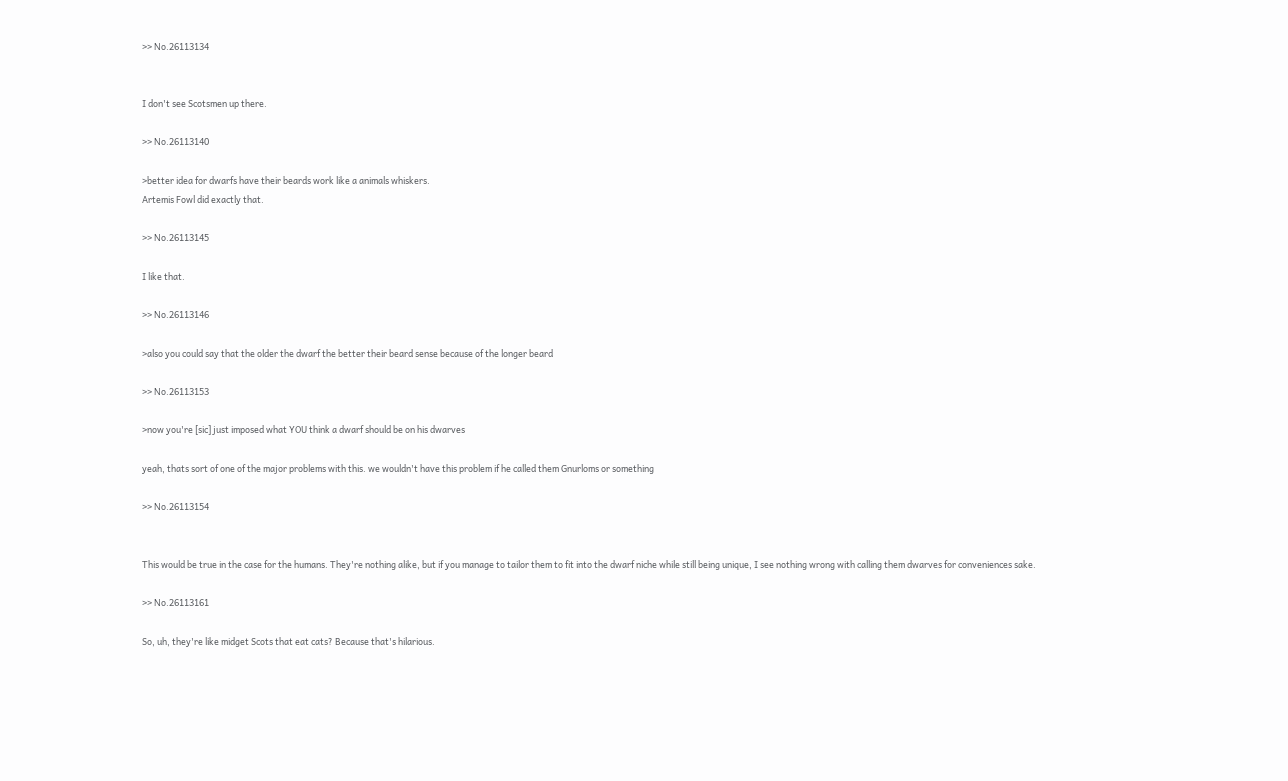>> No.26113134


I don't see Scotsmen up there.

>> No.26113140

>better idea for dwarfs have their beards work like a animals whiskers.
Artemis Fowl did exactly that.

>> No.26113145

I like that.

>> No.26113146

>also you could say that the older the dwarf the better their beard sense because of the longer beard

>> No.26113153

>now you're [sic] just imposed what YOU think a dwarf should be on his dwarves

yeah, thats sort of one of the major problems with this. we wouldn't have this problem if he called them Gnurloms or something

>> No.26113154


This would be true in the case for the humans. They're nothing alike, but if you manage to tailor them to fit into the dwarf niche while still being unique, I see nothing wrong with calling them dwarves for conveniences sake.

>> No.26113161

So, uh, they're like midget Scots that eat cats? Because that's hilarious.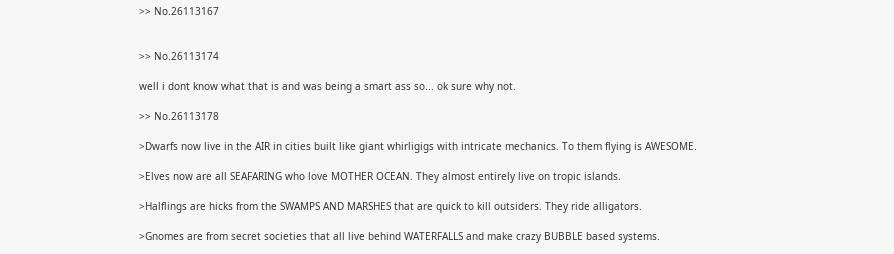>> No.26113167


>> No.26113174

well i dont know what that is and was being a smart ass so... ok sure why not.

>> No.26113178

>Dwarfs now live in the AIR in cities built like giant whirligigs with intricate mechanics. To them flying is AWESOME.

>Elves now are all SEAFARING who love MOTHER OCEAN. They almost entirely live on tropic islands.

>Halflings are hicks from the SWAMPS AND MARSHES that are quick to kill outsiders. They ride alligators.

>Gnomes are from secret societies that all live behind WATERFALLS and make crazy BUBBLE based systems.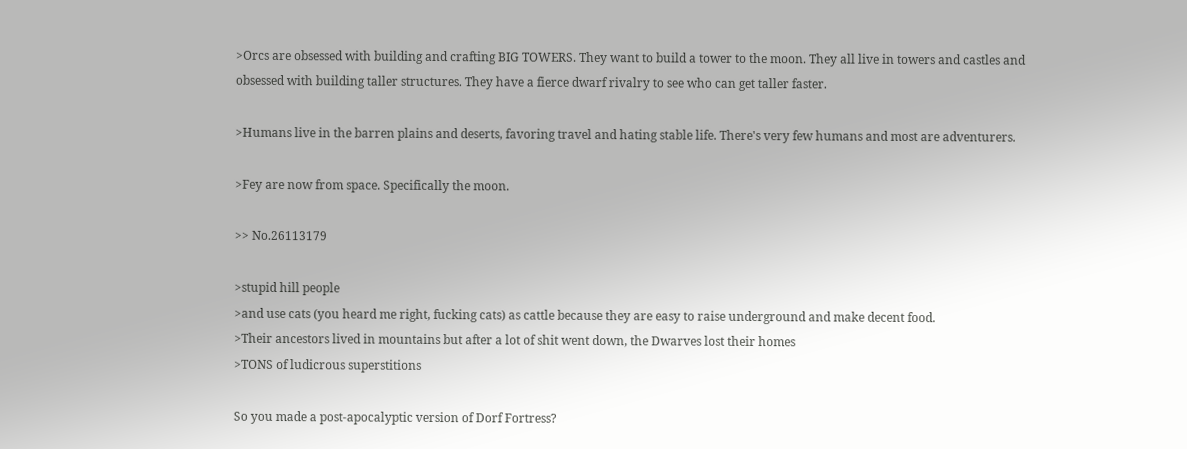>Orcs are obsessed with building and crafting BIG TOWERS. They want to build a tower to the moon. They all live in towers and castles and obsessed with building taller structures. They have a fierce dwarf rivalry to see who can get taller faster.

>Humans live in the barren plains and deserts, favoring travel and hating stable life. There's very few humans and most are adventurers.

>Fey are now from space. Specifically the moon.

>> No.26113179

>stupid hill people
>and use cats (you heard me right, fucking cats) as cattle because they are easy to raise underground and make decent food.
>Their ancestors lived in mountains but after a lot of shit went down, the Dwarves lost their homes
>TONS of ludicrous superstitions

So you made a post-apocalyptic version of Dorf Fortress?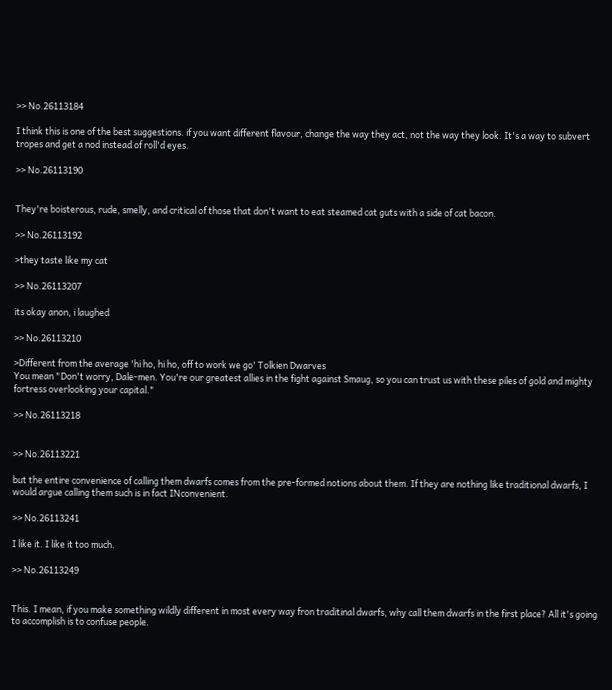>> No.26113184

I think this is one of the best suggestions. if you want different flavour, change the way they act, not the way they look. It's a way to subvert tropes and get a nod instead of roll'd eyes.

>> No.26113190


They're boisterous, rude, smelly, and critical of those that don't want to eat steamed cat guts with a side of cat bacon.

>> No.26113192

>they taste like my cat

>> No.26113207

its okay anon, i laughed

>> No.26113210

>Different from the average 'hi ho, hi ho, off to work we go' Tolkien Dwarves
You mean "Don't worry, Dale-men. You're our greatest allies in the fight against Smaug, so you can trust us with these piles of gold and mighty fortress overlooking your capital."

>> No.26113218


>> No.26113221

but the entire convenience of calling them dwarfs comes from the pre-formed notions about them. If they are nothing like traditional dwarfs, I would argue calling them such is in fact INconvenient.

>> No.26113241

I like it. I like it too much.

>> No.26113249


This. I mean, if you make something wildly different in most every way fron traditinal dwarfs, why call them dwarfs in the first place? All it's going to accomplish is to confuse people.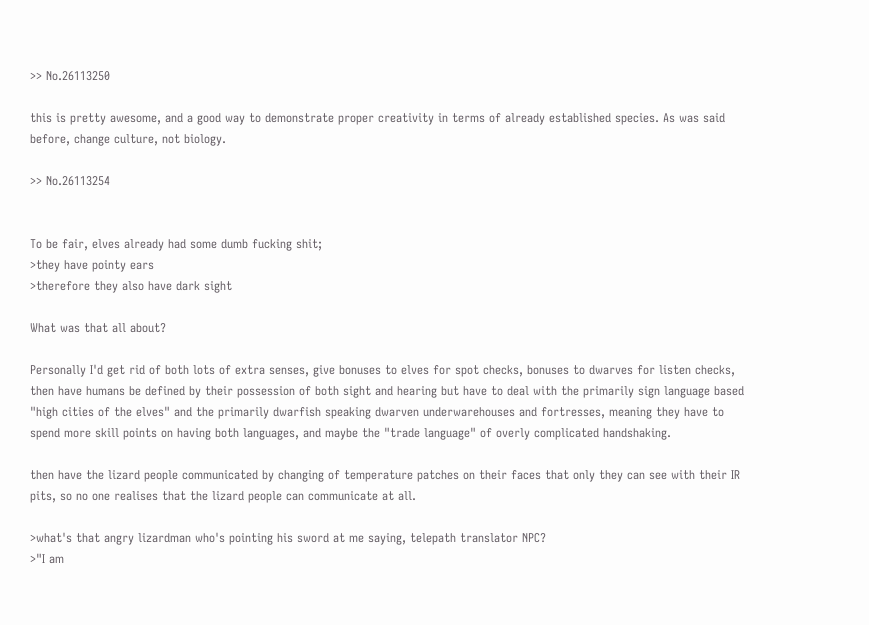>> No.26113250

this is pretty awesome, and a good way to demonstrate proper creativity in terms of already established species. As was said before, change culture, not biology.

>> No.26113254


To be fair, elves already had some dumb fucking shit;
>they have pointy ears
>therefore they also have dark sight

What was that all about?

Personally I'd get rid of both lots of extra senses, give bonuses to elves for spot checks, bonuses to dwarves for listen checks, then have humans be defined by their possession of both sight and hearing but have to deal with the primarily sign language based "high cities of the elves" and the primarily dwarfish speaking dwarven underwarehouses and fortresses, meaning they have to spend more skill points on having both languages, and maybe the "trade language" of overly complicated handshaking.

then have the lizard people communicated by changing of temperature patches on their faces that only they can see with their IR pits, so no one realises that the lizard people can communicate at all.

>what's that angry lizardman who's pointing his sword at me saying, telepath translator NPC?
>"I am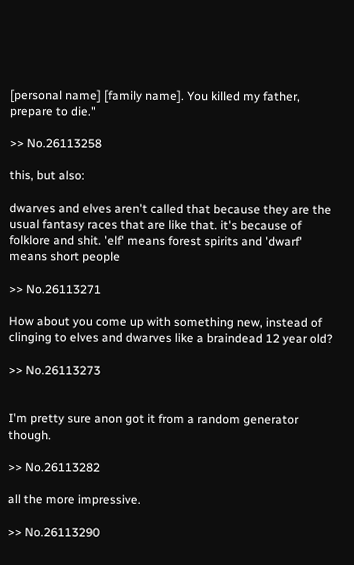[personal name] [family name]. You killed my father, prepare to die."

>> No.26113258

this, but also:

dwarves and elves aren't called that because they are the usual fantasy races that are like that. it's because of folklore and shit. 'elf' means forest spirits and 'dwarf' means short people

>> No.26113271

How about you come up with something new, instead of clinging to elves and dwarves like a braindead 12 year old?

>> No.26113273


I'm pretty sure anon got it from a random generator though.

>> No.26113282

all the more impressive.

>> No.26113290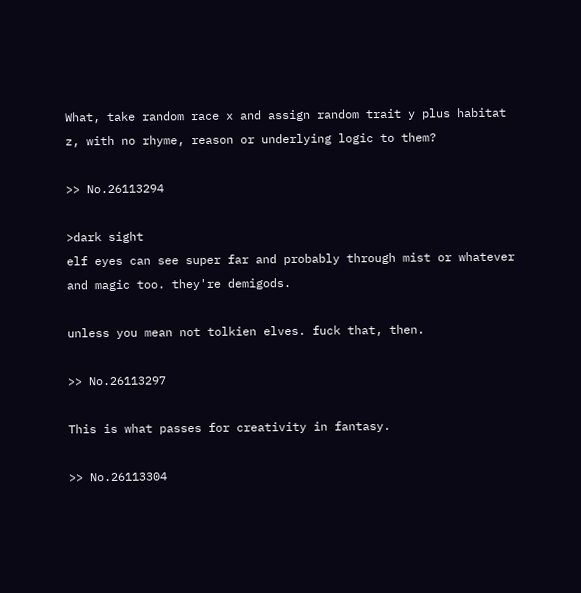What, take random race x and assign random trait y plus habitat z, with no rhyme, reason or underlying logic to them?

>> No.26113294

>dark sight
elf eyes can see super far and probably through mist or whatever and magic too. they're demigods.

unless you mean not tolkien elves. fuck that, then.

>> No.26113297

This is what passes for creativity in fantasy.

>> No.26113304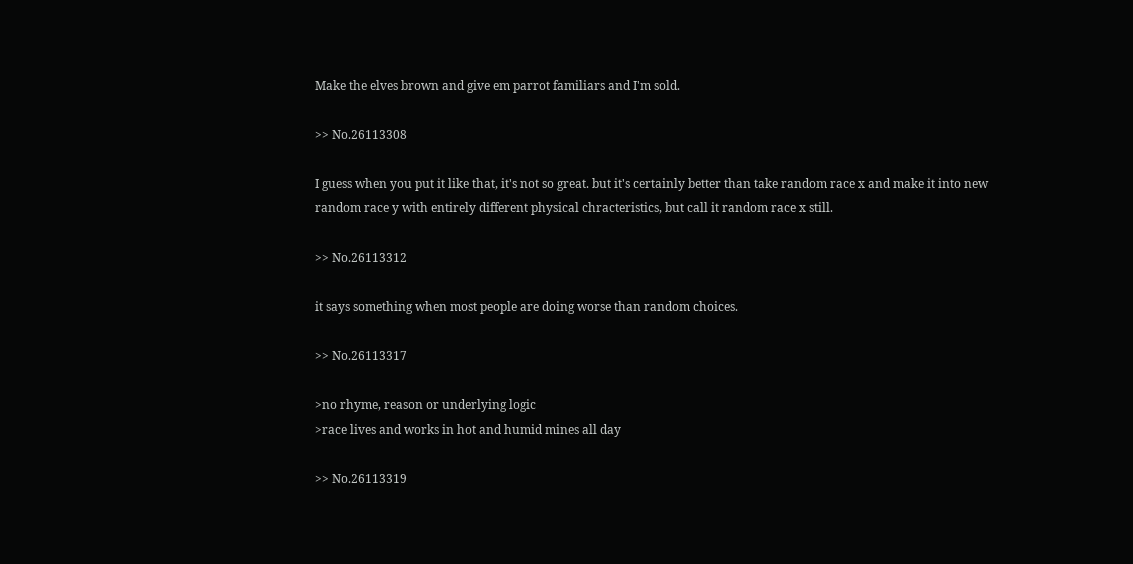Make the elves brown and give em parrot familiars and I'm sold.

>> No.26113308

I guess when you put it like that, it's not so great. but it's certainly better than take random race x and make it into new random race y with entirely different physical chracteristics, but call it random race x still.

>> No.26113312

it says something when most people are doing worse than random choices.

>> No.26113317

>no rhyme, reason or underlying logic
>race lives and works in hot and humid mines all day

>> No.26113319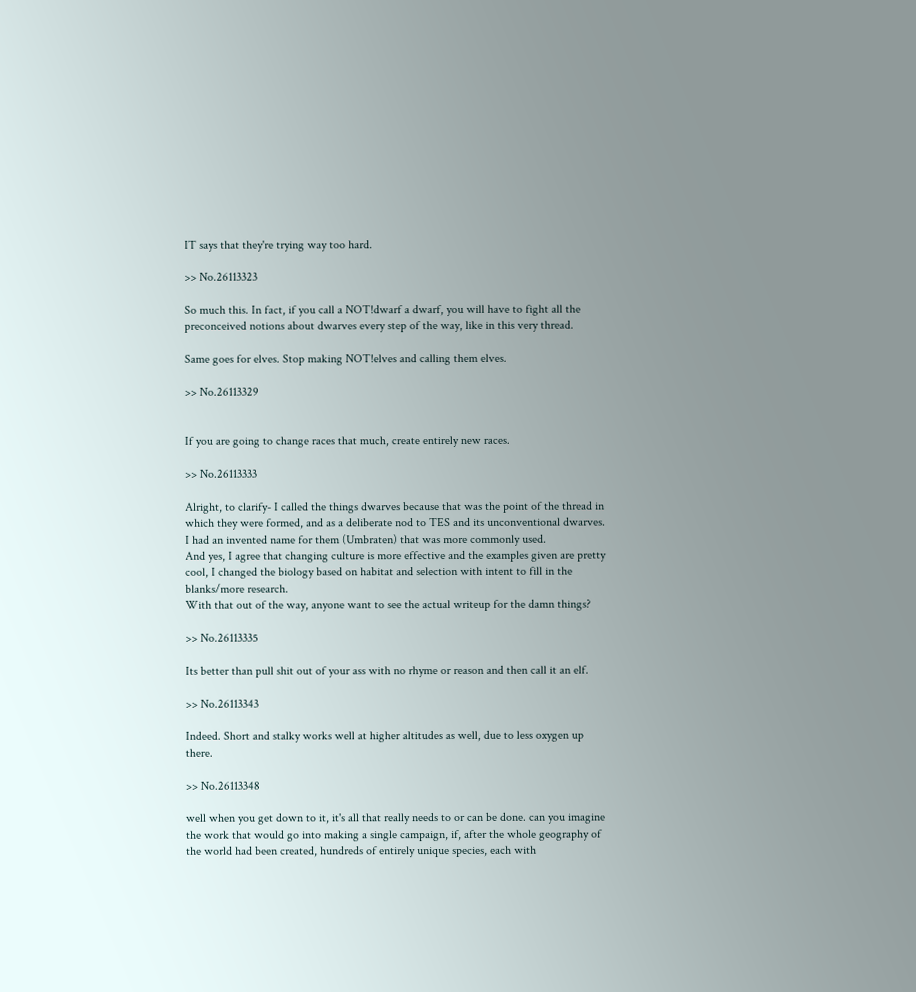IT says that they're trying way too hard.

>> No.26113323

So much this. In fact, if you call a NOT!dwarf a dwarf, you will have to fight all the preconceived notions about dwarves every step of the way, like in this very thread.

Same goes for elves. Stop making NOT!elves and calling them elves.

>> No.26113329


If you are going to change races that much, create entirely new races.

>> No.26113333

Alright, to clarify- I called the things dwarves because that was the point of the thread in which they were formed, and as a deliberate nod to TES and its unconventional dwarves. I had an invented name for them (Umbraten) that was more commonly used.
And yes, I agree that changing culture is more effective and the examples given are pretty cool, I changed the biology based on habitat and selection with intent to fill in the blanks/more research.
With that out of the way, anyone want to see the actual writeup for the damn things?

>> No.26113335

Its better than pull shit out of your ass with no rhyme or reason and then call it an elf.

>> No.26113343

Indeed. Short and stalky works well at higher altitudes as well, due to less oxygen up there.

>> No.26113348

well when you get down to it, it's all that really needs to or can be done. can you imagine the work that would go into making a single campaign, if, after the whole geography of the world had been created, hundreds of entirely unique species, each with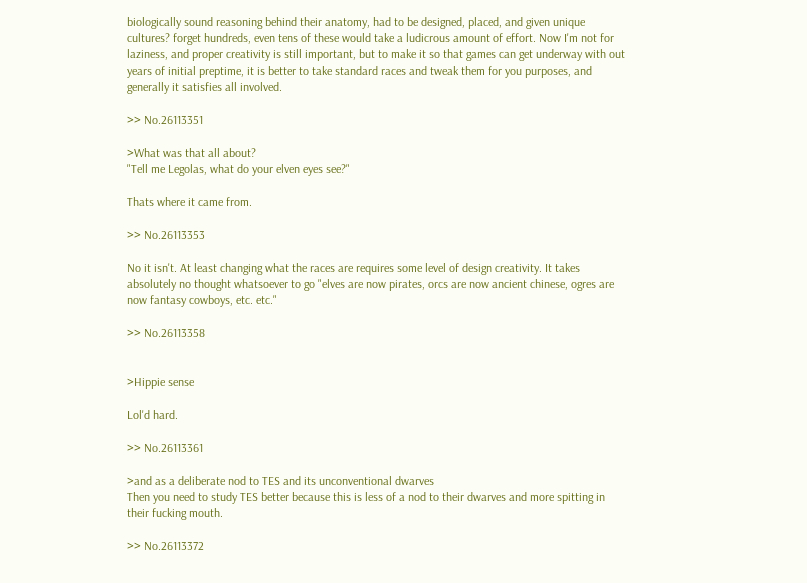biologically sound reasoning behind their anatomy, had to be designed, placed, and given unique cultures? forget hundreds, even tens of these would take a ludicrous amount of effort. Now I'm not for laziness, and proper creativity is still important, but to make it so that games can get underway with out years of initial preptime, it is better to take standard races and tweak them for you purposes, and generally it satisfies all involved.

>> No.26113351

>What was that all about?
"Tell me Legolas, what do your elven eyes see?"

Thats where it came from.

>> No.26113353

No it isn't. At least changing what the races are requires some level of design creativity. It takes absolutely no thought whatsoever to go "elves are now pirates, orcs are now ancient chinese, ogres are now fantasy cowboys, etc. etc."

>> No.26113358


>Hippie sense

Lol'd hard.

>> No.26113361

>and as a deliberate nod to TES and its unconventional dwarves
Then you need to study TES better because this is less of a nod to their dwarves and more spitting in their fucking mouth.

>> No.26113372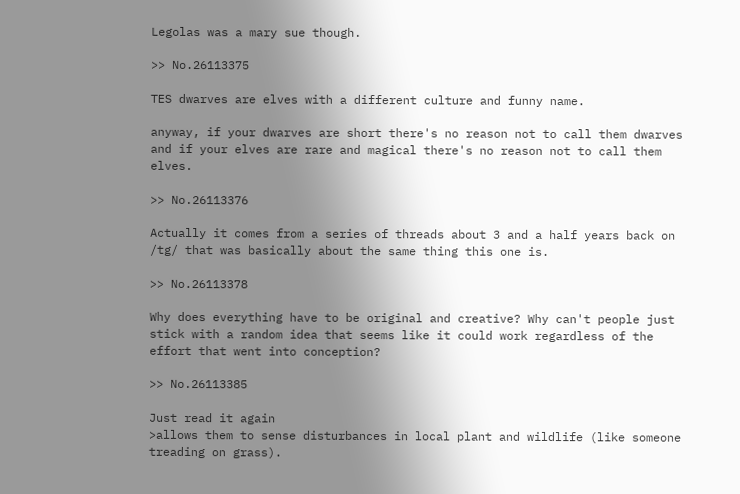Legolas was a mary sue though.

>> No.26113375

TES dwarves are elves with a different culture and funny name.

anyway, if your dwarves are short there's no reason not to call them dwarves and if your elves are rare and magical there's no reason not to call them elves.

>> No.26113376

Actually it comes from a series of threads about 3 and a half years back on /tg/ that was basically about the same thing this one is.

>> No.26113378

Why does everything have to be original and creative? Why can't people just stick with a random idea that seems like it could work regardless of the effort that went into conception?

>> No.26113385

Just read it again
>allows them to sense disturbances in local plant and wildlife (like someone treading on grass).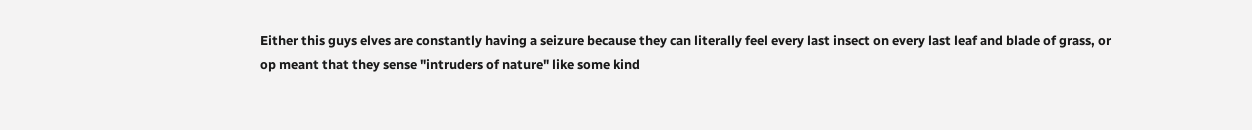Either this guys elves are constantly having a seizure because they can literally feel every last insect on every last leaf and blade of grass, or op meant that they sense "intruders of nature" like some kind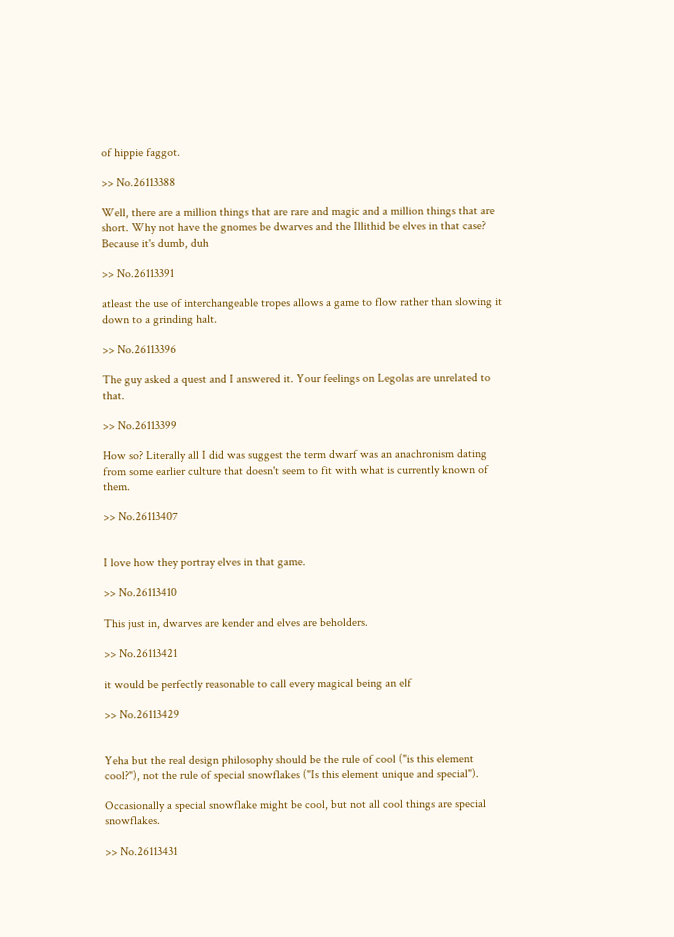of hippie faggot.

>> No.26113388

Well, there are a million things that are rare and magic and a million things that are short. Why not have the gnomes be dwarves and the Illithid be elves in that case? Because it's dumb, duh

>> No.26113391

atleast the use of interchangeable tropes allows a game to flow rather than slowing it down to a grinding halt.

>> No.26113396

The guy asked a quest and I answered it. Your feelings on Legolas are unrelated to that.

>> No.26113399

How so? Literally all I did was suggest the term dwarf was an anachronism dating from some earlier culture that doesn't seem to fit with what is currently known of them.

>> No.26113407


I love how they portray elves in that game.

>> No.26113410

This just in, dwarves are kender and elves are beholders.

>> No.26113421

it would be perfectly reasonable to call every magical being an elf

>> No.26113429


Yeha but the real design philosophy should be the rule of cool ("is this element cool?"), not the rule of special snowflakes ("Is this element unique and special").

Occasionally a special snowflake might be cool, but not all cool things are special snowflakes.

>> No.26113431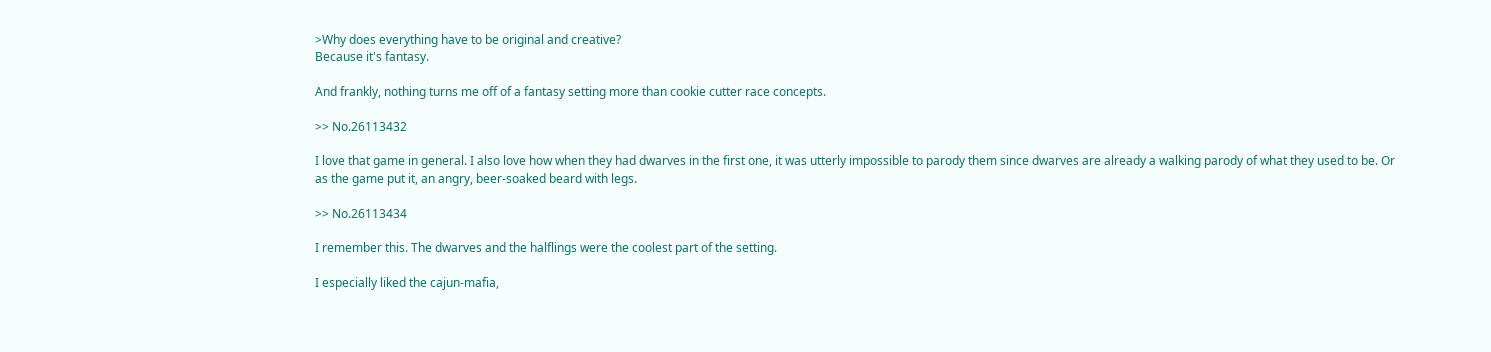>Why does everything have to be original and creative?
Because it's fantasy.

And frankly, nothing turns me off of a fantasy setting more than cookie cutter race concepts.

>> No.26113432

I love that game in general. I also love how when they had dwarves in the first one, it was utterly impossible to parody them since dwarves are already a walking parody of what they used to be. Or as the game put it, an angry, beer-soaked beard with legs.

>> No.26113434

I remember this. The dwarves and the halflings were the coolest part of the setting.

I especially liked the cajun-mafia,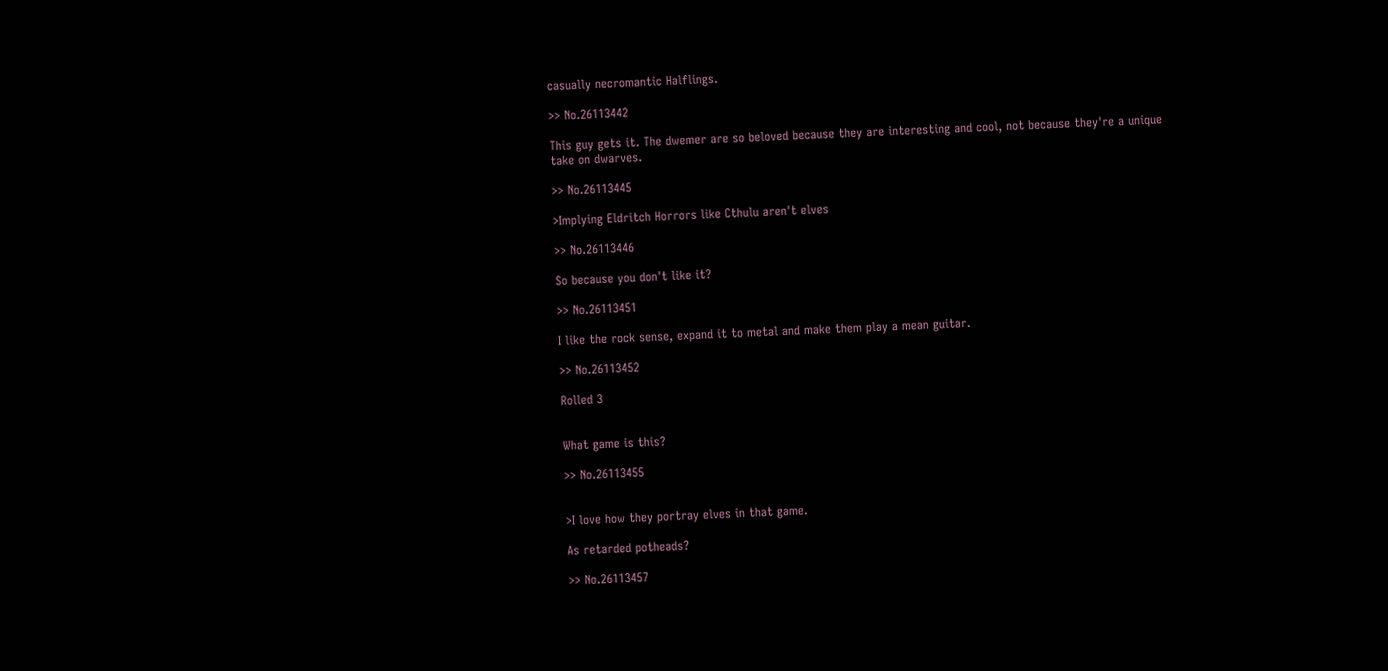casually necromantic Halflings.

>> No.26113442

This guy gets it. The dwemer are so beloved because they are interesting and cool, not because they're a unique take on dwarves.

>> No.26113445

>Implying Eldritch Horrors like Cthulu aren't elves

>> No.26113446

So because you don't like it?

>> No.26113451

I like the rock sense, expand it to metal and make them play a mean guitar.

>> No.26113452

Rolled 3


What game is this?

>> No.26113455


>I love how they portray elves in that game.

As retarded potheads?

>> No.26113457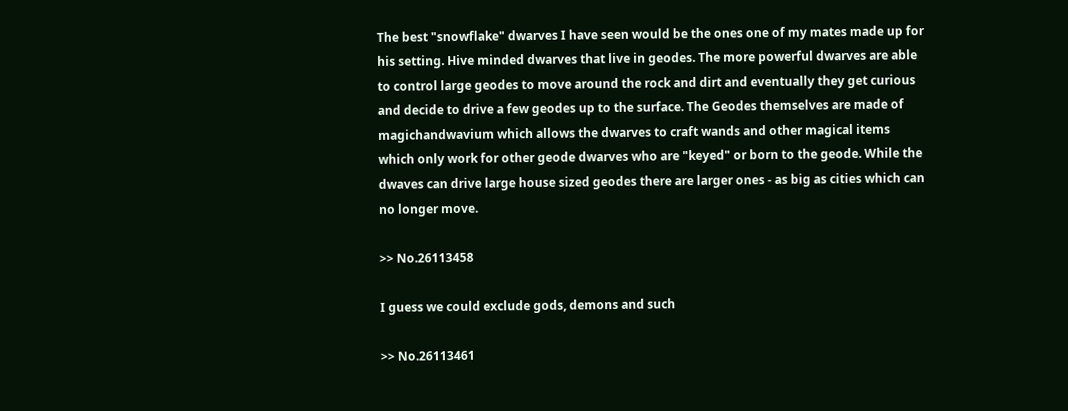The best "snowflake" dwarves I have seen would be the ones one of my mates made up for his setting. Hive minded dwarves that live in geodes. The more powerful dwarves are able to control large geodes to move around the rock and dirt and eventually they get curious and decide to drive a few geodes up to the surface. The Geodes themselves are made of magichandwavium which allows the dwarves to craft wands and other magical items which only work for other geode dwarves who are "keyed" or born to the geode. While the dwaves can drive large house sized geodes there are larger ones - as big as cities which can no longer move.

>> No.26113458

I guess we could exclude gods, demons and such

>> No.26113461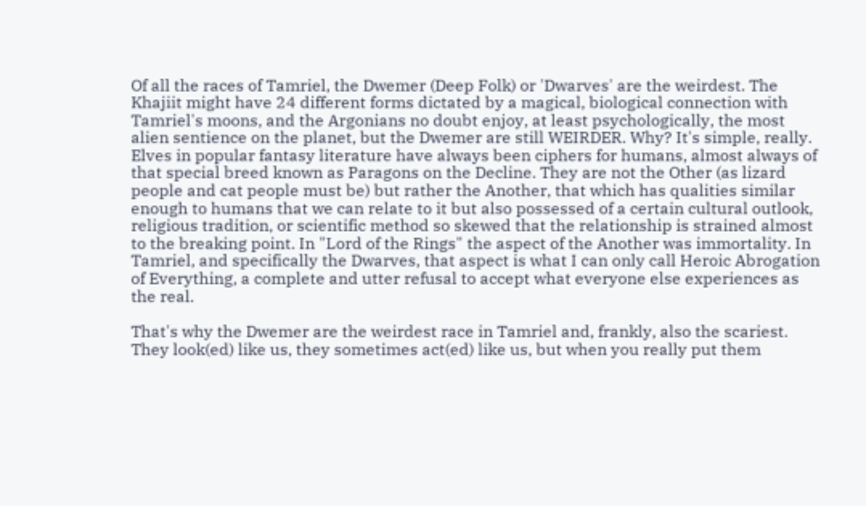Of all the races of Tamriel, the Dwemer (Deep Folk) or 'Dwarves' are the weirdest. The Khajiit might have 24 different forms dictated by a magical, biological connection with Tamriel's moons, and the Argonians no doubt enjoy, at least psychologically, the most alien sentience on the planet, but the Dwemer are still WEIRDER. Why? It's simple, really. Elves in popular fantasy literature have always been ciphers for humans, almost always of that special breed known as Paragons on the Decline. They are not the Other (as lizard people and cat people must be) but rather the Another, that which has qualities similar enough to humans that we can relate to it but also possessed of a certain cultural outlook, religious tradition, or scientific method so skewed that the relationship is strained almost to the breaking point. In "Lord of the Rings" the aspect of the Another was immortality. In Tamriel, and specifically the Dwarves, that aspect is what I can only call Heroic Abrogation of Everything, a complete and utter refusal to accept what everyone else experiences as the real.

That's why the Dwemer are the weirdest race in Tamriel and, frankly, also the scariest. They look(ed) like us, they sometimes act(ed) like us, but when you really put them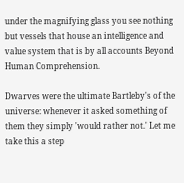under the magnifying glass you see nothing but vessels that house an intelligence and value system that is by all accounts Beyond Human Comprehension.

Dwarves were the ultimate Bartleby's of the universe: whenever it asked something of them they simply 'would rather not.' Let me take this a step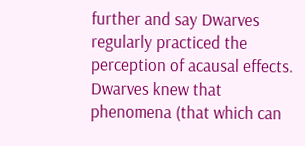further and say Dwarves regularly practiced the perception of acausal effects. Dwarves knew that phenomena (that which can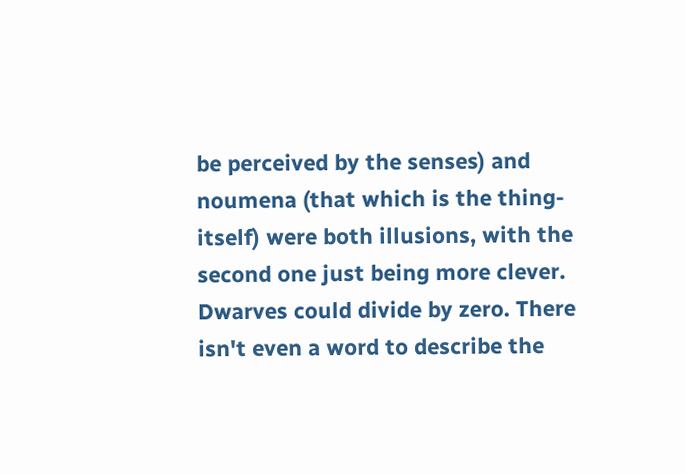be perceived by the senses) and noumena (that which is the thing-itself) were both illusions, with the second one just being more clever. Dwarves could divide by zero. There isn't even a word to describe the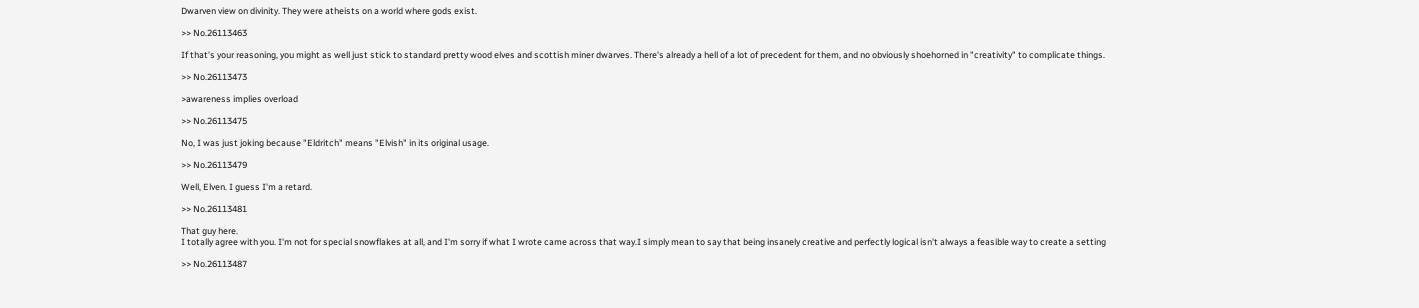Dwarven view on divinity. They were atheists on a world where gods exist.

>> No.26113463

If that's your reasoning, you might as well just stick to standard pretty wood elves and scottish miner dwarves. There's already a hell of a lot of precedent for them, and no obviously shoehorned in "creativity" to complicate things.

>> No.26113473

>awareness implies overload

>> No.26113475

No, I was just joking because "Eldritch" means "Elvish" in its original usage.

>> No.26113479

Well, Elven. I guess I'm a retard.

>> No.26113481

That guy here.
I totally agree with you. I'm not for special snowflakes at all, and I'm sorry if what I wrote came across that way.I simply mean to say that being insanely creative and perfectly logical isn't always a feasible way to create a setting

>> No.26113487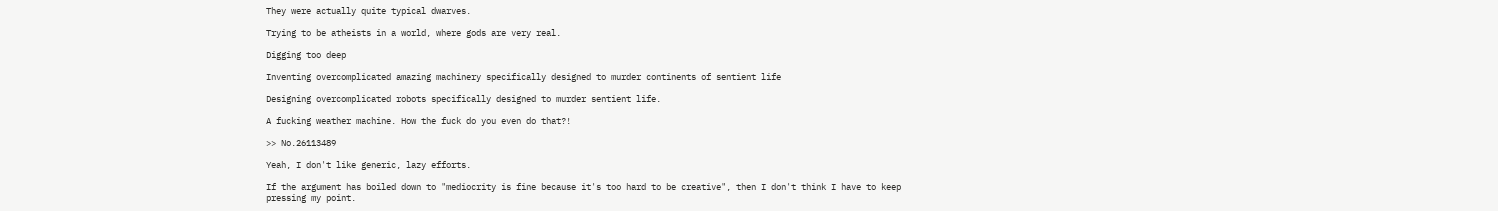They were actually quite typical dwarves.

Trying to be atheists in a world, where gods are very real.

Digging too deep

Inventing overcomplicated amazing machinery specifically designed to murder continents of sentient life

Designing overcomplicated robots specifically designed to murder sentient life.

A fucking weather machine. How the fuck do you even do that?!

>> No.26113489

Yeah, I don't like generic, lazy efforts.

If the argument has boiled down to "mediocrity is fine because it's too hard to be creative", then I don't think I have to keep pressing my point.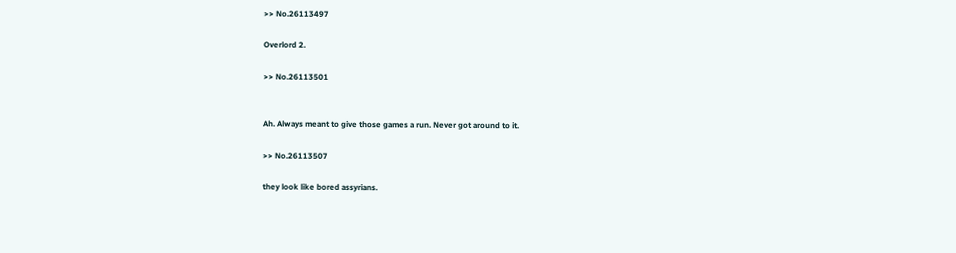>> No.26113497

Overlord 2.

>> No.26113501


Ah. Always meant to give those games a run. Never got around to it.

>> No.26113507

they look like bored assyrians.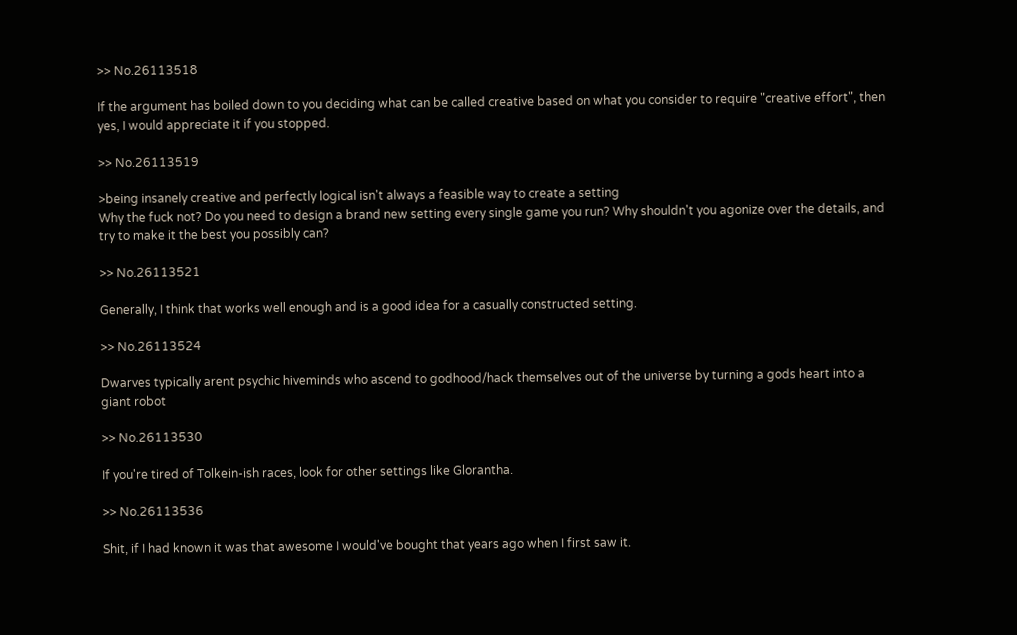>> No.26113518

If the argument has boiled down to you deciding what can be called creative based on what you consider to require "creative effort", then yes, I would appreciate it if you stopped.

>> No.26113519

>being insanely creative and perfectly logical isn't always a feasible way to create a setting
Why the fuck not? Do you need to design a brand new setting every single game you run? Why shouldn't you agonize over the details, and try to make it the best you possibly can?

>> No.26113521

Generally, I think that works well enough and is a good idea for a casually constructed setting.

>> No.26113524

Dwarves typically arent psychic hiveminds who ascend to godhood/hack themselves out of the universe by turning a gods heart into a giant robot

>> No.26113530

If you're tired of Tolkein-ish races, look for other settings like Glorantha.

>> No.26113536

Shit, if I had known it was that awesome I would've bought that years ago when I first saw it.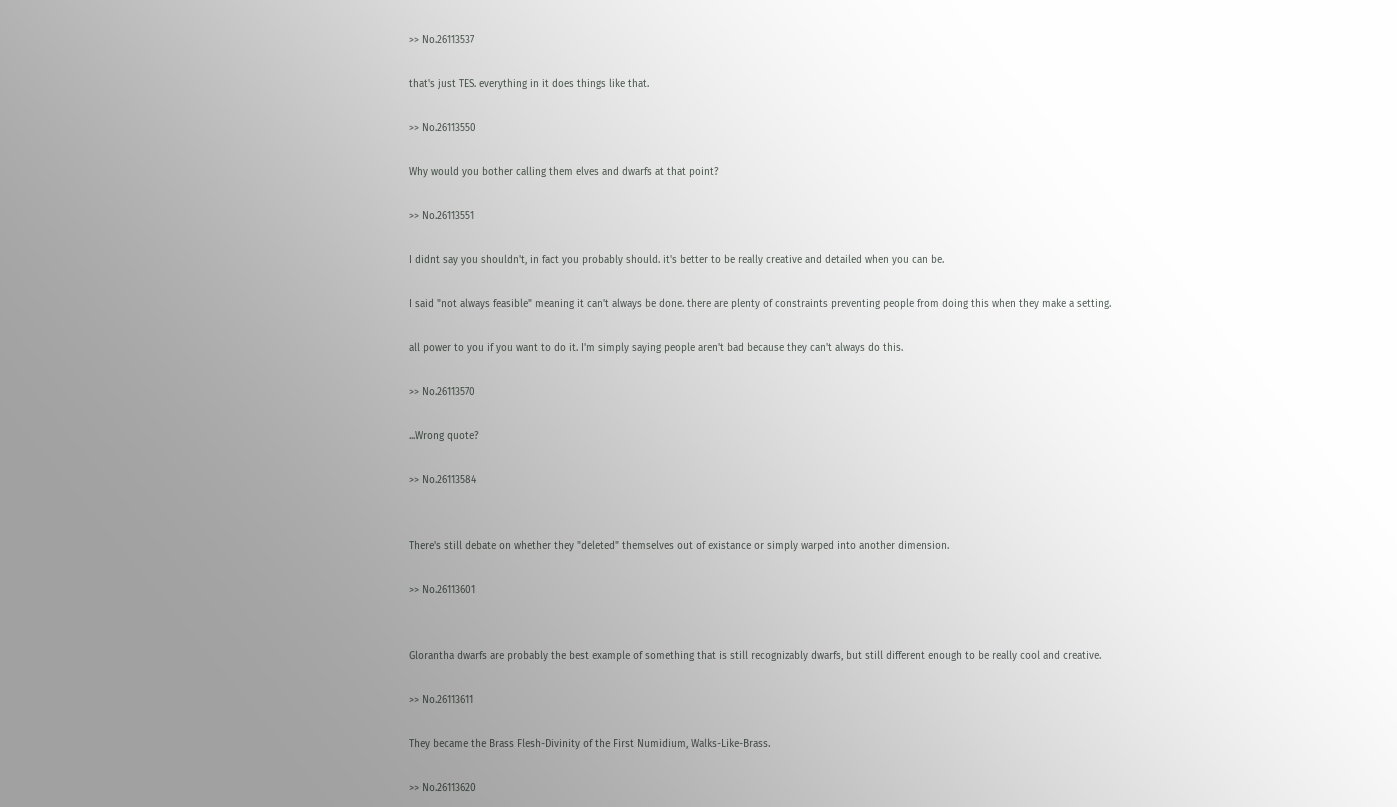>> No.26113537

that's just TES. everything in it does things like that.

>> No.26113550

Why would you bother calling them elves and dwarfs at that point?

>> No.26113551

I didnt say you shouldn't, in fact you probably should. it's better to be really creative and detailed when you can be.

I said "not always feasible" meaning it can't always be done. there are plenty of constraints preventing people from doing this when they make a setting.

all power to you if you want to do it. I'm simply saying people aren't bad because they can't always do this.

>> No.26113570

...Wrong quote?

>> No.26113584


There's still debate on whether they "deleted" themselves out of existance or simply warped into another dimension.

>> No.26113601


Glorantha dwarfs are probably the best example of something that is still recognizably dwarfs, but still different enough to be really cool and creative.

>> No.26113611

They became the Brass Flesh-Divinity of the First Numidium, Walks-Like-Brass.

>> No.26113620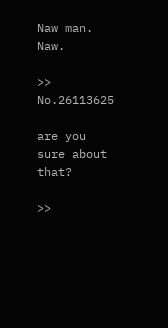Naw man. Naw.

>> No.26113625

are you sure about that?

>>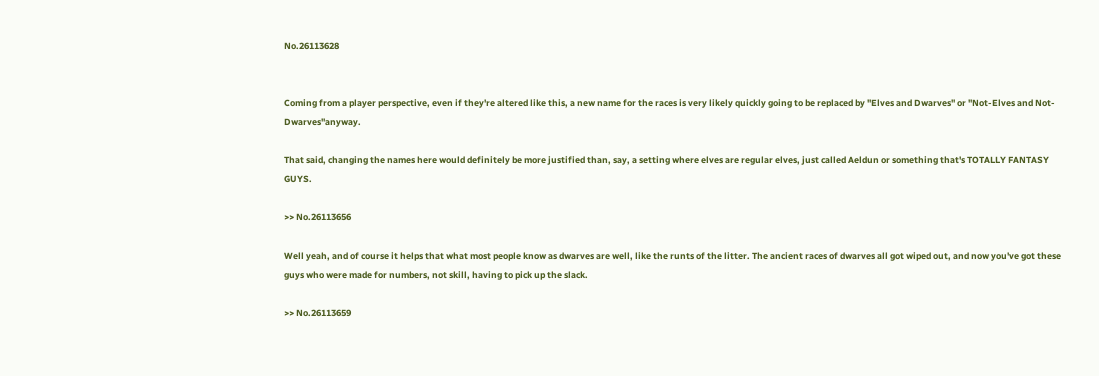No.26113628


Coming from a player perspective, even if they're altered like this, a new name for the races is very likely quickly going to be replaced by "Elves and Dwarves" or "Not-Elves and Not-Dwarves"anyway.

That said, changing the names here would definitely be more justified than, say, a setting where elves are regular elves, just called Aeldun or something that's TOTALLY FANTASY GUYS.

>> No.26113656

Well yeah, and of course it helps that what most people know as dwarves are well, like the runts of the litter. The ancient races of dwarves all got wiped out, and now you've got these guys who were made for numbers, not skill, having to pick up the slack.

>> No.26113659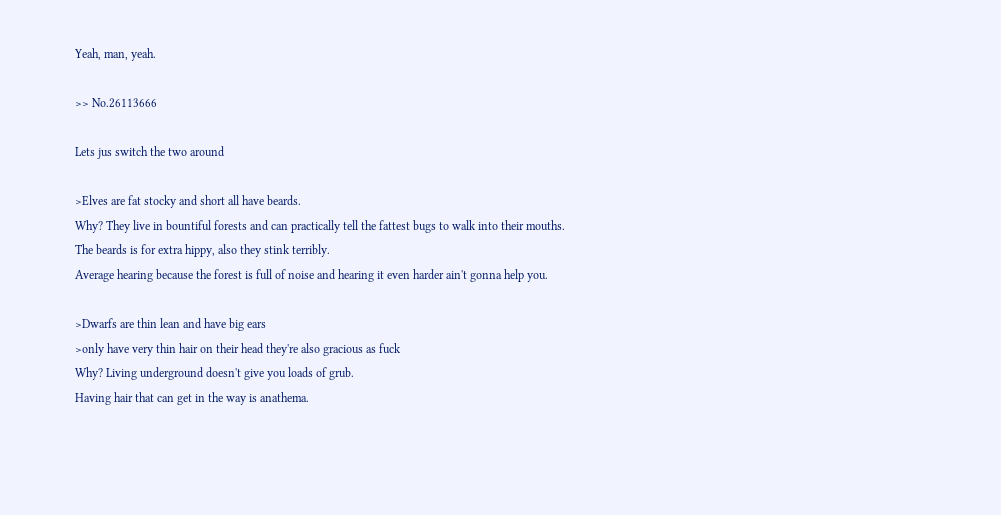Yeah, man, yeah.

>> No.26113666

Lets jus switch the two around

>Elves are fat stocky and short all have beards.
Why? They live in bountiful forests and can practically tell the fattest bugs to walk into their mouths.
The beards is for extra hippy, also they stink terribly.
Average hearing because the forest is full of noise and hearing it even harder ain't gonna help you.

>Dwarfs are thin lean and have big ears
>only have very thin hair on their head they're also gracious as fuck
Why? Living underground doesn't give you loads of grub.
Having hair that can get in the way is anathema.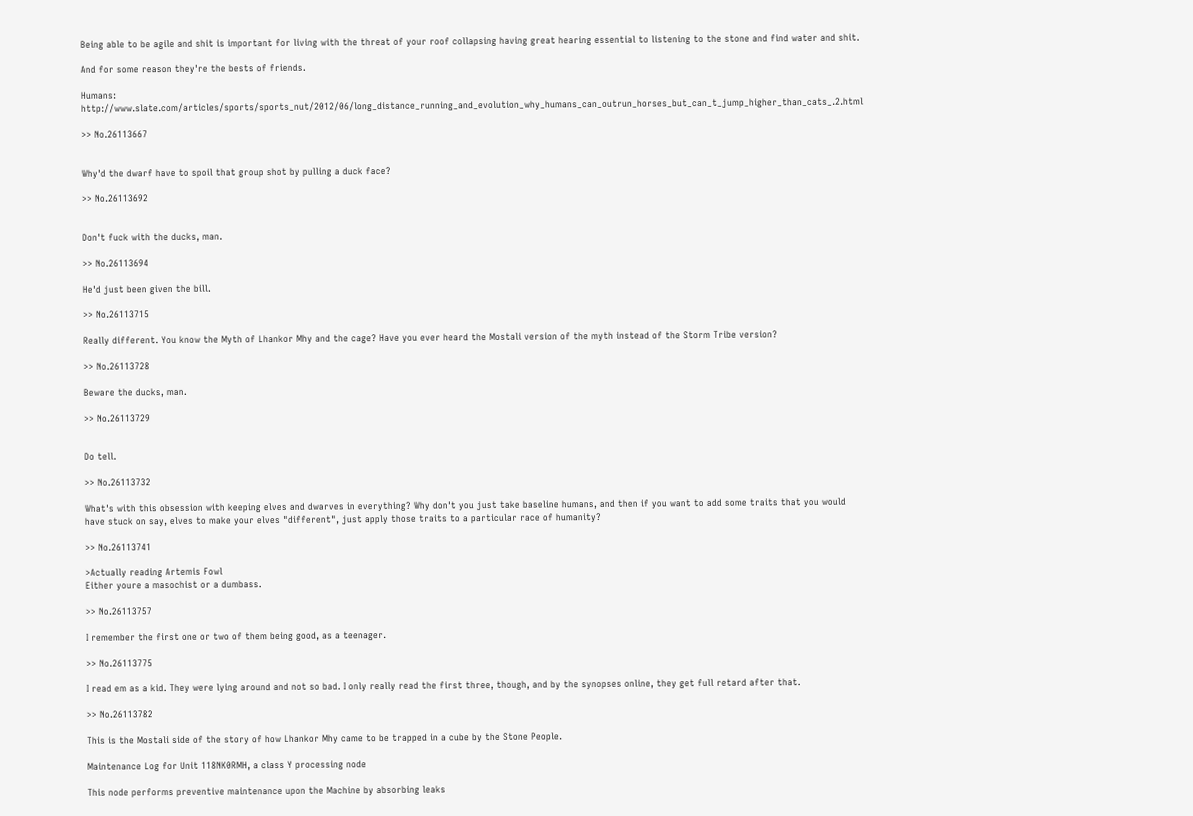Being able to be agile and shit is important for living with the threat of your roof collapsing having great hearing essential to listening to the stone and find water and shit.

And for some reason they're the bests of friends.

Humans: http://www.slate.com/articles/sports/sports_nut/2012/06/long_distance_running_and_evolution_why_humans_can_outrun_horses_but_can_t_jump_higher_than_cats_.2.html

>> No.26113667


Why'd the dwarf have to spoil that group shot by pulling a duck face?

>> No.26113692


Don't fuck with the ducks, man.

>> No.26113694

He'd just been given the bill.

>> No.26113715

Really different. You know the Myth of Lhankor Mhy and the cage? Have you ever heard the Mostali version of the myth instead of the Storm Tribe version?

>> No.26113728

Beware the ducks, man.

>> No.26113729


Do tell.

>> No.26113732

What's with this obsession with keeping elves and dwarves in everything? Why don't you just take baseline humans, and then if you want to add some traits that you would have stuck on say, elves to make your elves "different", just apply those traits to a particular race of humanity?

>> No.26113741

>Actually reading Artemis Fowl
Either youre a masochist or a dumbass.

>> No.26113757

I remember the first one or two of them being good, as a teenager.

>> No.26113775

I read em as a kid. They were lying around and not so bad. I only really read the first three, though, and by the synopses online, they get full retard after that.

>> No.26113782

This is the Mostali side of the story of how Lhankor Mhy came to be trapped in a cube by the Stone People.

Maintenance Log for Unit 118NK0RMH, a class Y processing node

This node performs preventive maintenance upon the Machine by absorbing leaks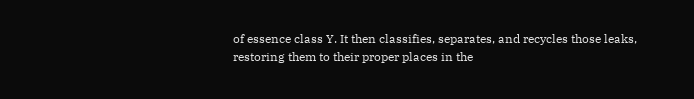of essence class Y. It then classifies, separates, and recycles those leaks, restoring them to their proper places in the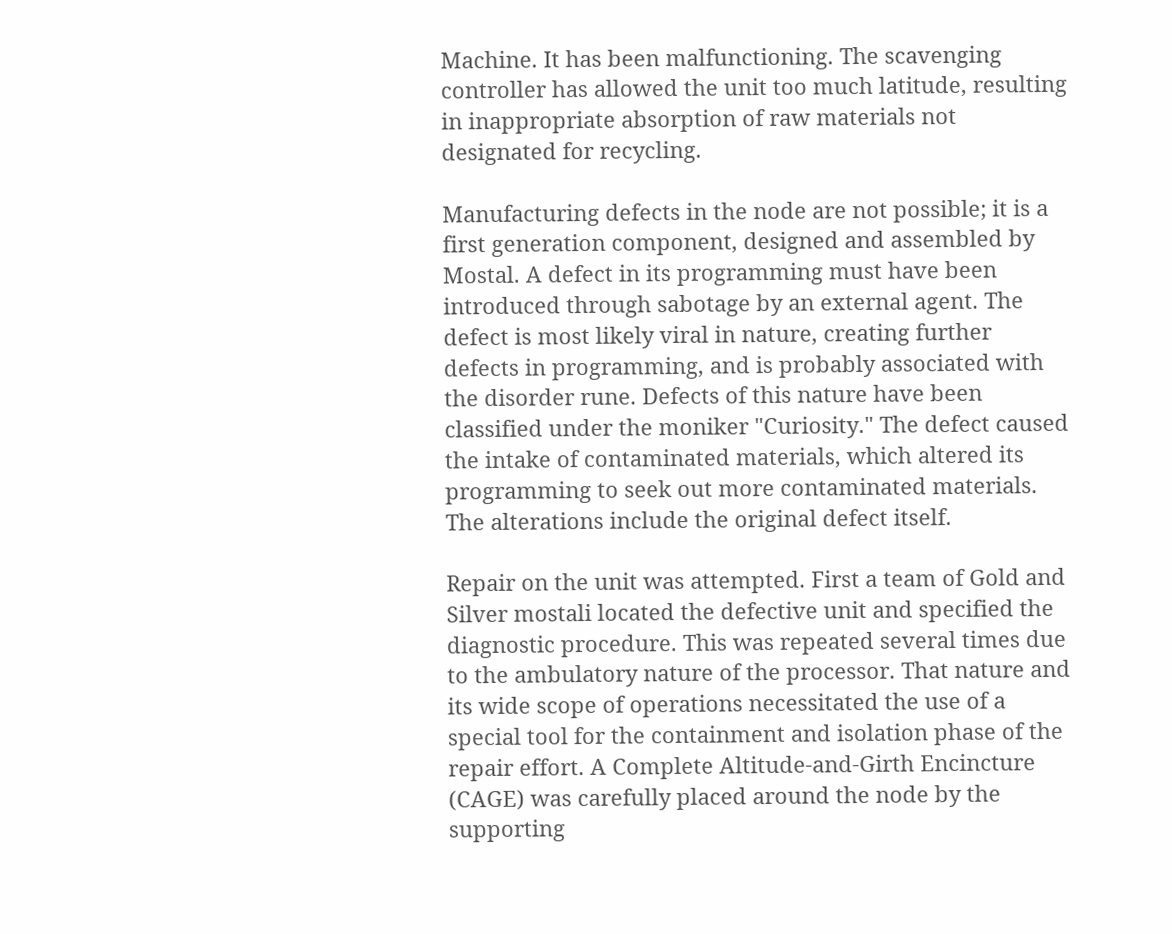Machine. It has been malfunctioning. The scavenging controller has allowed the unit too much latitude, resulting in inappropriate absorption of raw materials not designated for recycling.

Manufacturing defects in the node are not possible; it is a first generation component, designed and assembled by Mostal. A defect in its programming must have been introduced through sabotage by an external agent. The defect is most likely viral in nature, creating further defects in programming, and is probably associated with the disorder rune. Defects of this nature have been classified under the moniker "Curiosity." The defect caused the intake of contaminated materials, which altered its programming to seek out more contaminated materials. The alterations include the original defect itself.

Repair on the unit was attempted. First a team of Gold and Silver mostali located the defective unit and specified the diagnostic procedure. This was repeated several times due to the ambulatory nature of the processor. That nature and its wide scope of operations necessitated the use of a special tool for the containment and isolation phase of the repair effort. A Complete Altitude-and-Girth Encincture (CAGE) was carefully placed around the node by the supporting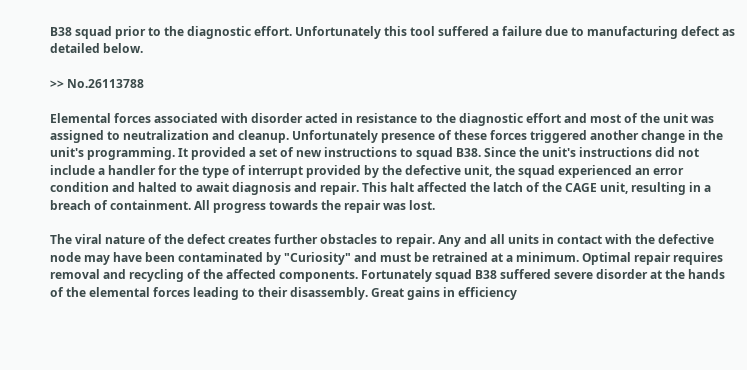B38 squad prior to the diagnostic effort. Unfortunately this tool suffered a failure due to manufacturing defect as detailed below.

>> No.26113788

Elemental forces associated with disorder acted in resistance to the diagnostic effort and most of the unit was assigned to neutralization and cleanup. Unfortunately presence of these forces triggered another change in the unit's programming. It provided a set of new instructions to squad B38. Since the unit's instructions did not include a handler for the type of interrupt provided by the defective unit, the squad experienced an error condition and halted to await diagnosis and repair. This halt affected the latch of the CAGE unit, resulting in a breach of containment. All progress towards the repair was lost.

The viral nature of the defect creates further obstacles to repair. Any and all units in contact with the defective node may have been contaminated by "Curiosity" and must be retrained at a minimum. Optimal repair requires removal and recycling of the affected components. Fortunately squad B38 suffered severe disorder at the hands of the elemental forces leading to their disassembly. Great gains in efficiency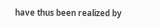have thus been realized by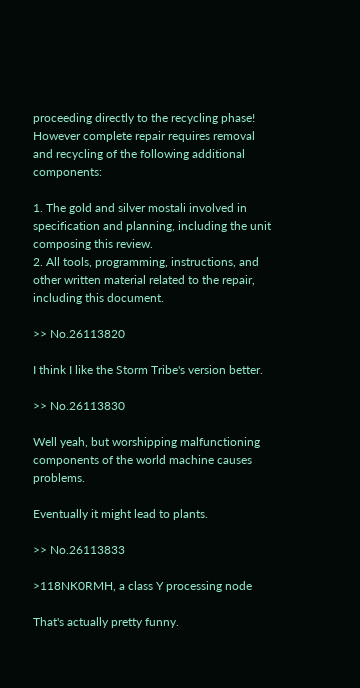proceeding directly to the recycling phase! However complete repair requires removal and recycling of the following additional components:

1. The gold and silver mostali involved in specification and planning, including the unit composing this review.
2. All tools, programming, instructions, and other written material related to the repair, including this document.

>> No.26113820

I think I like the Storm Tribe's version better.

>> No.26113830

Well yeah, but worshipping malfunctioning components of the world machine causes problems.

Eventually it might lead to plants.

>> No.26113833

>118NK0RMH, a class Y processing node

That's actually pretty funny.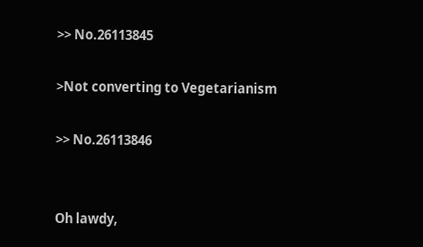>> No.26113845

>Not converting to Vegetarianism

>> No.26113846


Oh lawdy,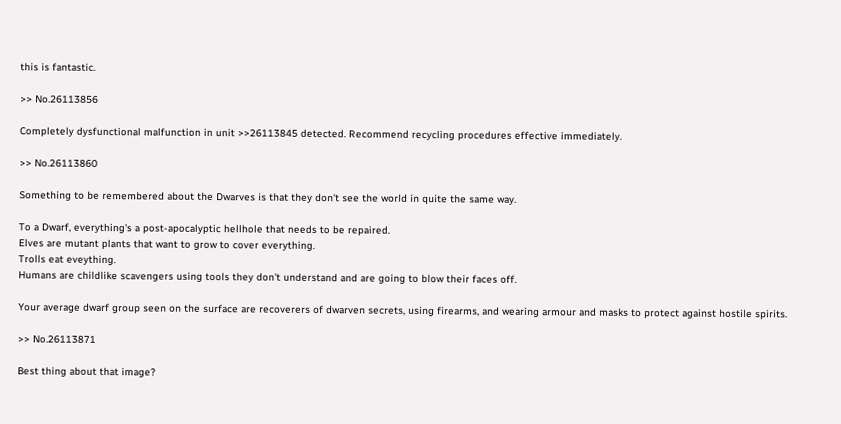this is fantastic.

>> No.26113856

Completely dysfunctional malfunction in unit >>26113845 detected. Recommend recycling procedures effective immediately.

>> No.26113860

Something to be remembered about the Dwarves is that they don't see the world in quite the same way.

To a Dwarf, everything's a post-apocalyptic hellhole that needs to be repaired.
Elves are mutant plants that want to grow to cover everything.
Trolls eat eveything.
Humans are childlike scavengers using tools they don't understand and are going to blow their faces off.

Your average dwarf group seen on the surface are recoverers of dwarven secrets, using firearms, and wearing armour and masks to protect against hostile spirits.

>> No.26113871

Best thing about that image?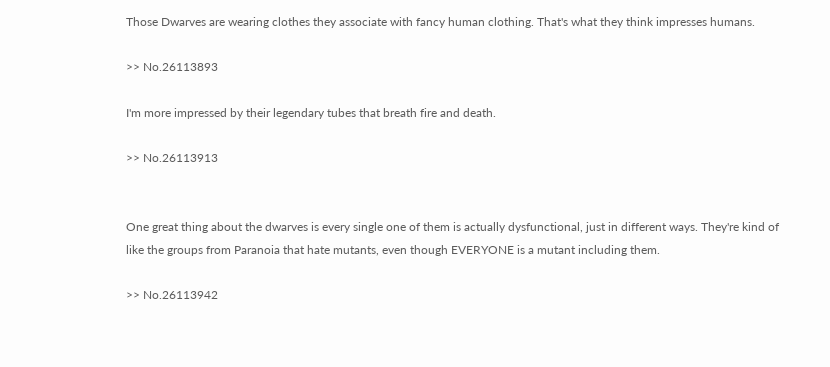Those Dwarves are wearing clothes they associate with fancy human clothing. That's what they think impresses humans.

>> No.26113893

I'm more impressed by their legendary tubes that breath fire and death.

>> No.26113913


One great thing about the dwarves is every single one of them is actually dysfunctional, just in different ways. They're kind of like the groups from Paranoia that hate mutants, even though EVERYONE is a mutant including them.

>> No.26113942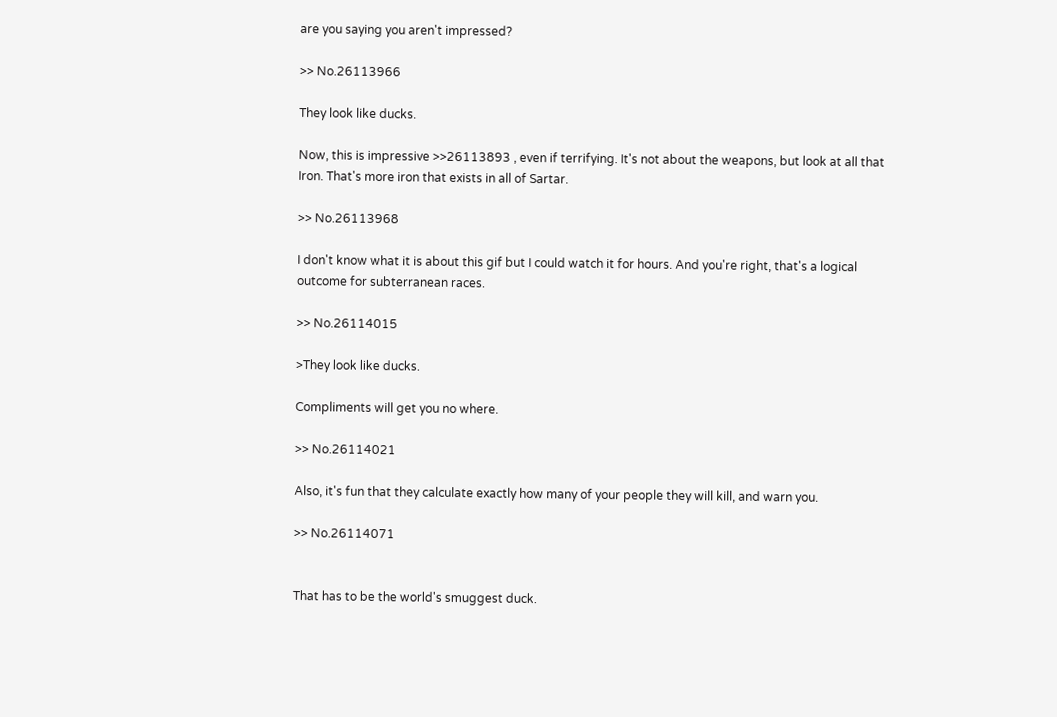are you saying you aren't impressed?

>> No.26113966

They look like ducks.

Now, this is impressive >>26113893 , even if terrifying. It's not about the weapons, but look at all that Iron. That's more iron that exists in all of Sartar.

>> No.26113968

I don't know what it is about this gif but I could watch it for hours. And you're right, that's a logical outcome for subterranean races.

>> No.26114015

>They look like ducks.

Compliments will get you no where.

>> No.26114021

Also, it's fun that they calculate exactly how many of your people they will kill, and warn you.

>> No.26114071


That has to be the world's smuggest duck.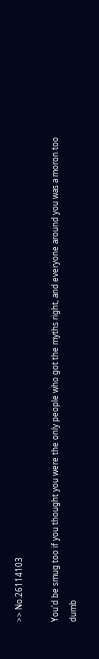>> No.26114103

You'd be smug too if you thought you were the only people who got the myths right, and everyone around you was a moron too dumb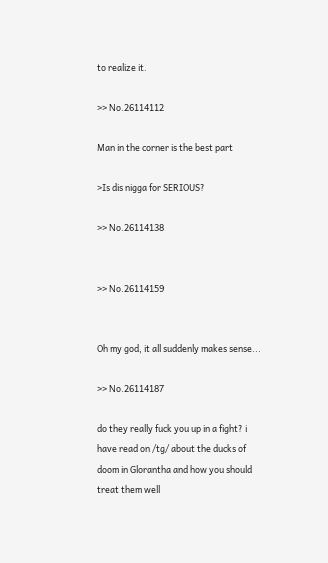to realize it.

>> No.26114112

Man in the corner is the best part

>Is dis nigga for SERIOUS?

>> No.26114138


>> No.26114159


Oh my god, it all suddenly makes sense...

>> No.26114187

do they really fuck you up in a fight? i have read on /tg/ about the ducks of doom in Glorantha and how you should treat them well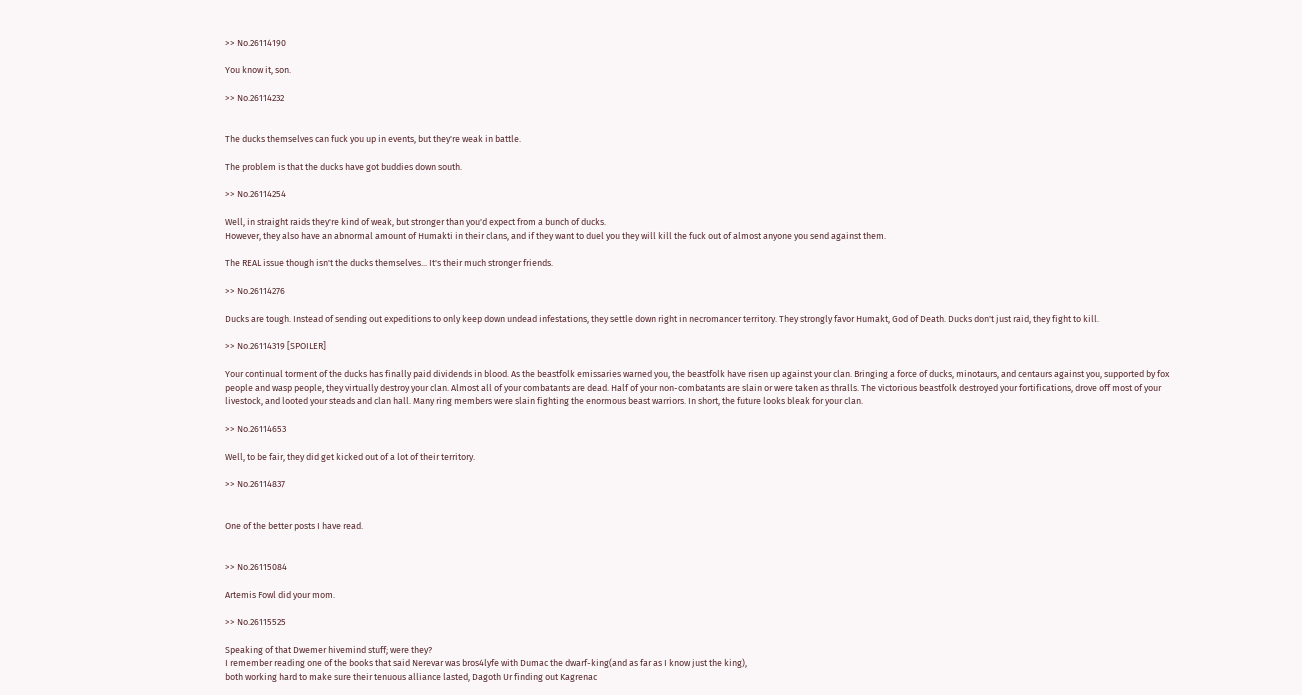>> No.26114190

You know it, son.

>> No.26114232


The ducks themselves can fuck you up in events, but they're weak in battle.

The problem is that the ducks have got buddies down south.

>> No.26114254

Well, in straight raids they're kind of weak, but stronger than you'd expect from a bunch of ducks.
However, they also have an abnormal amount of Humakti in their clans, and if they want to duel you they will kill the fuck out of almost anyone you send against them.

The REAL issue though isn't the ducks themselves... It's their much stronger friends.

>> No.26114276

Ducks are tough. Instead of sending out expeditions to only keep down undead infestations, they settle down right in necromancer territory. They strongly favor Humakt, God of Death. Ducks don't just raid, they fight to kill.

>> No.26114319 [SPOILER]

Your continual torment of the ducks has finally paid dividends in blood. As the beastfolk emissaries warned you, the beastfolk have risen up against your clan. Bringing a force of ducks, minotaurs, and centaurs against you, supported by fox people and wasp people, they virtually destroy your clan. Almost all of your combatants are dead. Half of your non-combatants are slain or were taken as thralls. The victorious beastfolk destroyed your fortifications, drove off most of your livestock, and looted your steads and clan hall. Many ring members were slain fighting the enormous beast warriors. In short, the future looks bleak for your clan.

>> No.26114653

Well, to be fair, they did get kicked out of a lot of their territory.

>> No.26114837


One of the better posts I have read.


>> No.26115084

Artemis Fowl did your mom.

>> No.26115525

Speaking of that Dwemer hivemind stuff; were they?
I remember reading one of the books that said Nerevar was bros4lyfe with Dumac the dwarf-king(and as far as I know just the king),
both working hard to make sure their tenuous alliance lasted, Dagoth Ur finding out Kagrenac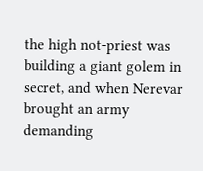the high not-priest was building a giant golem in secret, and when Nerevar brought an army demanding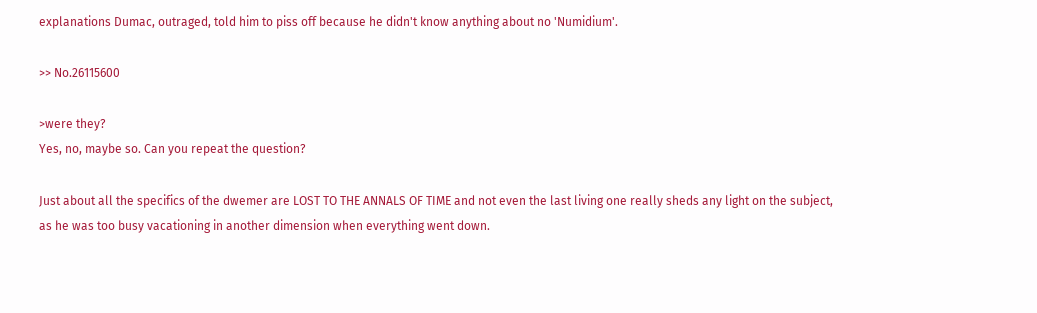explanations Dumac, outraged, told him to piss off because he didn't know anything about no 'Numidium'.

>> No.26115600

>were they?
Yes, no, maybe so. Can you repeat the question?

Just about all the specifics of the dwemer are LOST TO THE ANNALS OF TIME and not even the last living one really sheds any light on the subject, as he was too busy vacationing in another dimension when everything went down.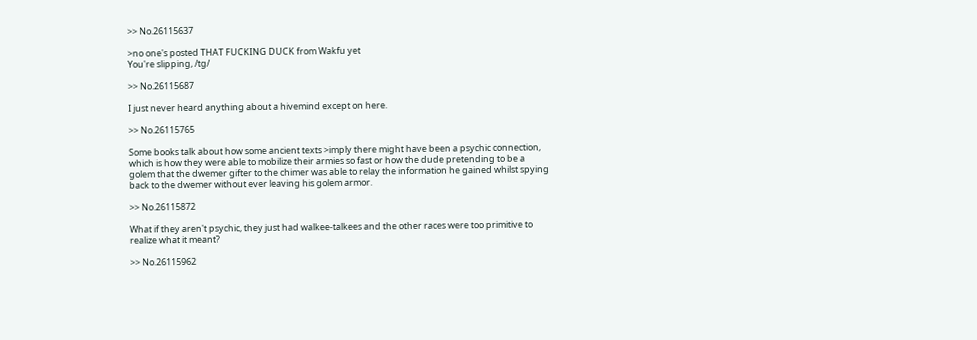>> No.26115637

>no one's posted THAT FUCKING DUCK from Wakfu yet
You're slipping, /tg/

>> No.26115687

I just never heard anything about a hivemind except on here.

>> No.26115765

Some books talk about how some ancient texts >imply there might have been a psychic connection, which is how they were able to mobilize their armies so fast or how the dude pretending to be a golem that the dwemer gifter to the chimer was able to relay the information he gained whilst spying back to the dwemer without ever leaving his golem armor.

>> No.26115872

What if they aren't psychic, they just had walkee-talkees and the other races were too primitive to realize what it meant?

>> No.26115962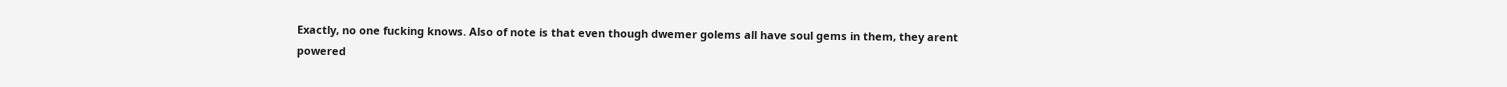Exactly, no one fucking knows. Also of note is that even though dwemer golems all have soul gems in them, they arent powered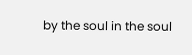by the soul in the soul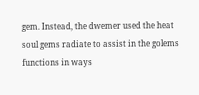gem. Instead, the dwemer used the heat soul gems radiate to assist in the golems functions in ways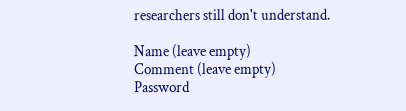researchers still don't understand.

Name (leave empty)
Comment (leave empty)
Password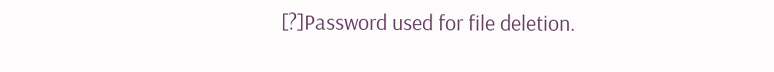[?]Password used for file deletion.